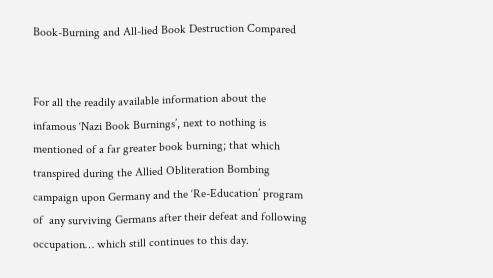Book-Burning and All-lied Book Destruction Compared


For all the readily available information about the infamous ‘Nazi Book Burnings’, next to nothing is mentioned of a far greater book burning; that which transpired during the Allied Obliteration Bombing campaign upon Germany and the ‘Re-Education’ program of  any surviving Germans after their defeat and following occupation… which still continues to this day.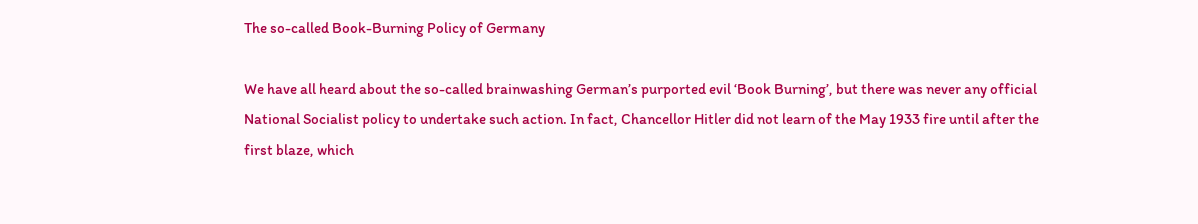The so-called Book-Burning Policy of Germany

We have all heard about the so-called brainwashing German’s purported evil ‘Book Burning’, but there was never any official National Socialist policy to undertake such action. In fact, Chancellor Hitler did not learn of the May 1933 fire until after the first blaze, which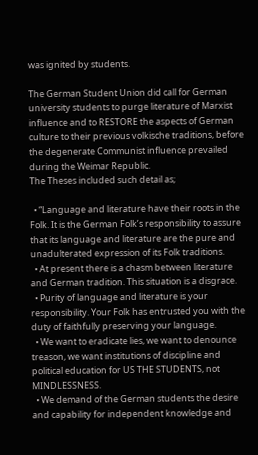was ignited by students.

The German Student Union did call for German university students to purge literature of Marxist influence and to RESTORE the aspects of German culture to their previous volkische traditions, before the degenerate Communist influence prevailed during the Weimar Republic.
The Theses included such detail as;

  • “Language and literature have their roots in the Folk. It is the German Folk’s responsibility to assure that its language and literature are the pure and unadulterated expression of its Folk traditions.
  • At present there is a chasm between literature and German tradition. This situation is a disgrace.
  • Purity of language and literature is your responsibility. Your Folk has entrusted you with the duty of faithfully preserving your language.
  • We want to eradicate lies, we want to denounce treason, we want institutions of discipline and political education for US THE STUDENTS, not MINDLESSNESS.
  • We demand of the German students the desire and capability for independent knowledge and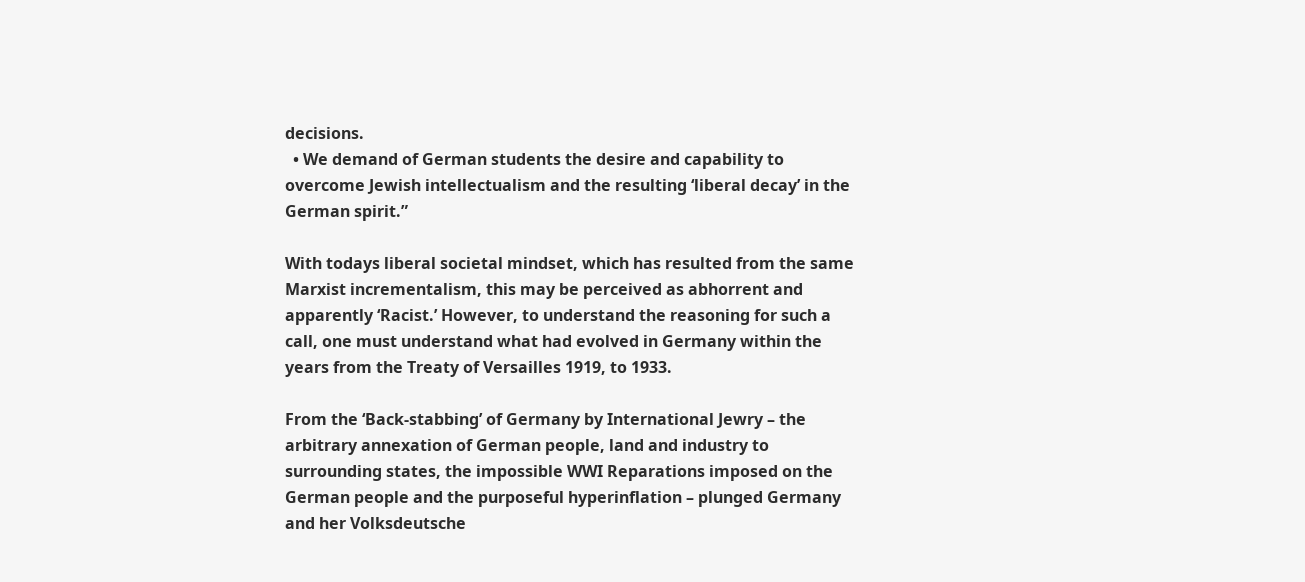decisions.
  • We demand of German students the desire and capability to overcome Jewish intellectualism and the resulting ‘liberal decay’ in the German spirit.”

With todays liberal societal mindset, which has resulted from the same Marxist incrementalism, this may be perceived as abhorrent and apparently ‘Racist.’ However, to understand the reasoning for such a call, one must understand what had evolved in Germany within the years from the Treaty of Versailles 1919, to 1933.

From the ‘Back-stabbing’ of Germany by International Jewry – the arbitrary annexation of German people, land and industry to surrounding states, the impossible WWI Reparations imposed on the German people and the purposeful hyperinflation – plunged Germany and her Volksdeutsche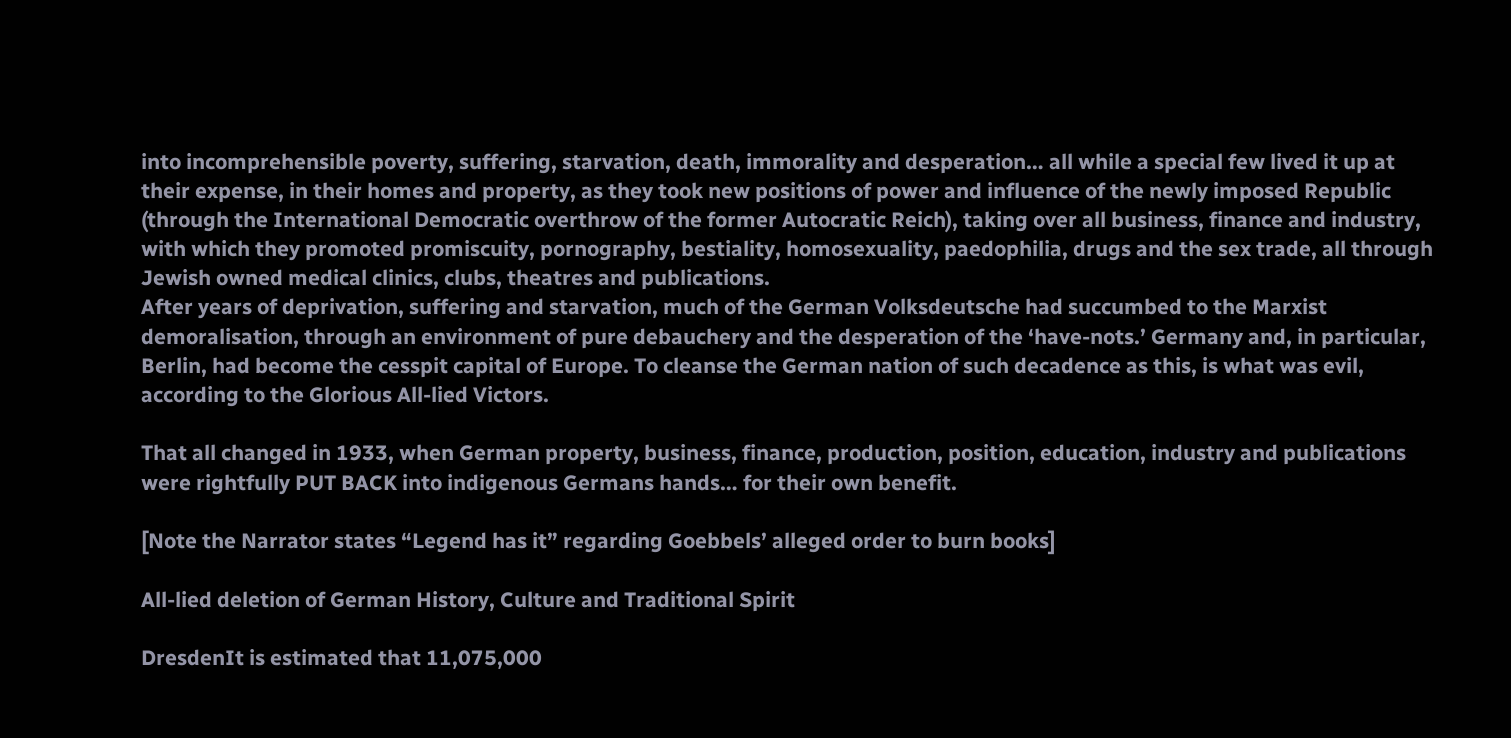into incomprehensible poverty, suffering, starvation, death, immorality and desperation… all while a special few lived it up at their expense, in their homes and property, as they took new positions of power and influence of the newly imposed Republic (through the International Democratic overthrow of the former Autocratic Reich), taking over all business, finance and industry, with which they promoted promiscuity, pornography, bestiality, homosexuality, paedophilia, drugs and the sex trade, all through Jewish owned medical clinics, clubs, theatres and publications.
After years of deprivation, suffering and starvation, much of the German Volksdeutsche had succumbed to the Marxist demoralisation, through an environment of pure debauchery and the desperation of the ‘have-nots.’ Germany and, in particular, Berlin, had become the cesspit capital of Europe. To cleanse the German nation of such decadence as this, is what was evil, according to the Glorious All-lied Victors.

That all changed in 1933, when German property, business, finance, production, position, education, industry and publications were rightfully PUT BACK into indigenous Germans hands… for their own benefit.

[Note the Narrator states “Legend has it” regarding Goebbels’ alleged order to burn books]

All-lied deletion of German History, Culture and Traditional Spirit

DresdenIt is estimated that 11,075,000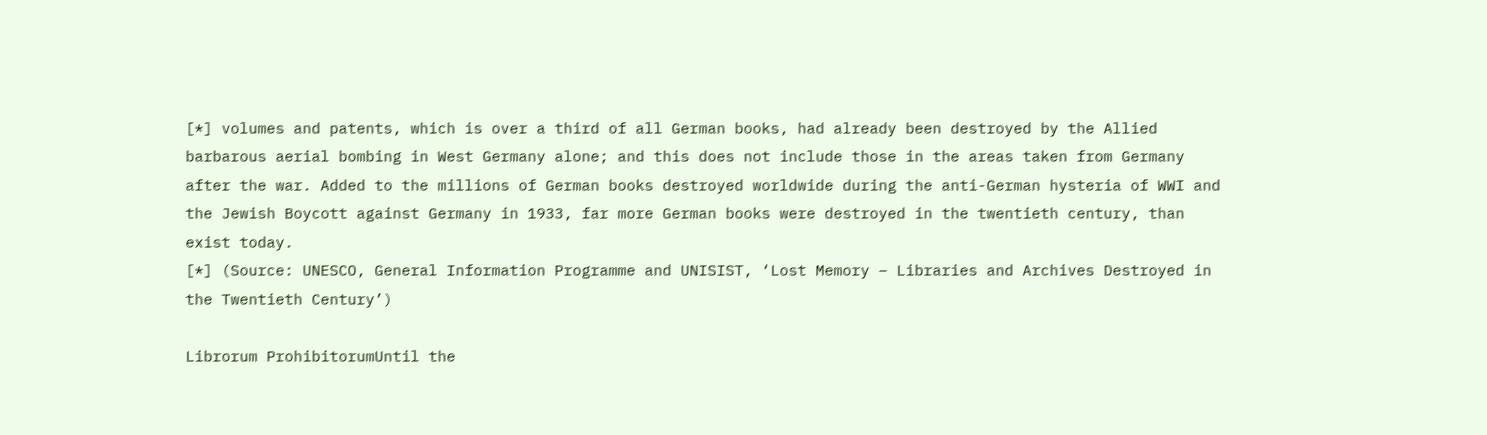[*] volumes and patents, which is over a third of all German books, had already been destroyed by the Allied barbarous aerial bombing in West Germany alone; and this does not include those in the areas taken from Germany after the war. Added to the millions of German books destroyed worldwide during the anti-German hysteria of WWI and the Jewish Boycott against Germany in 1933, far more German books were destroyed in the twentieth century, than exist today.
[*] (Source: UNESCO, General Information Programme and UNISIST, ‘Lost Memory – Libraries and Archives Destroyed in the Twentieth Century’)

Librorum ProhibitorumUntil the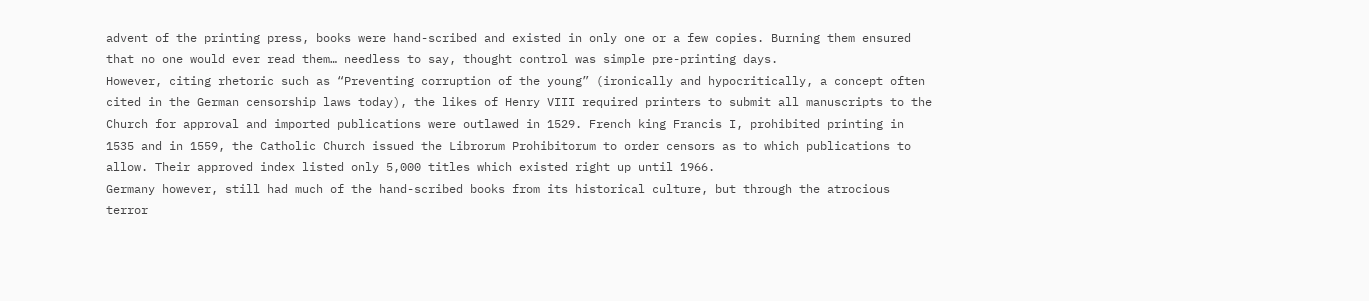advent of the printing press, books were hand-scribed and existed in only one or a few copies. Burning them ensured that no one would ever read them… needless to say, thought control was simple pre-printing days.
However, citing rhetoric such as “Preventing corruption of the young” (ironically and hypocritically, a concept often cited in the German censorship laws today), the likes of Henry VIII required printers to submit all manuscripts to the Church for approval and imported publications were outlawed in 1529. French king Francis I, prohibited printing in 1535 and in 1559, the Catholic Church issued the Librorum Prohibitorum to order censors as to which publications to allow. Their approved index listed only 5,000 titles which existed right up until 1966.
Germany however, still had much of the hand-scribed books from its historical culture, but through the atrocious terror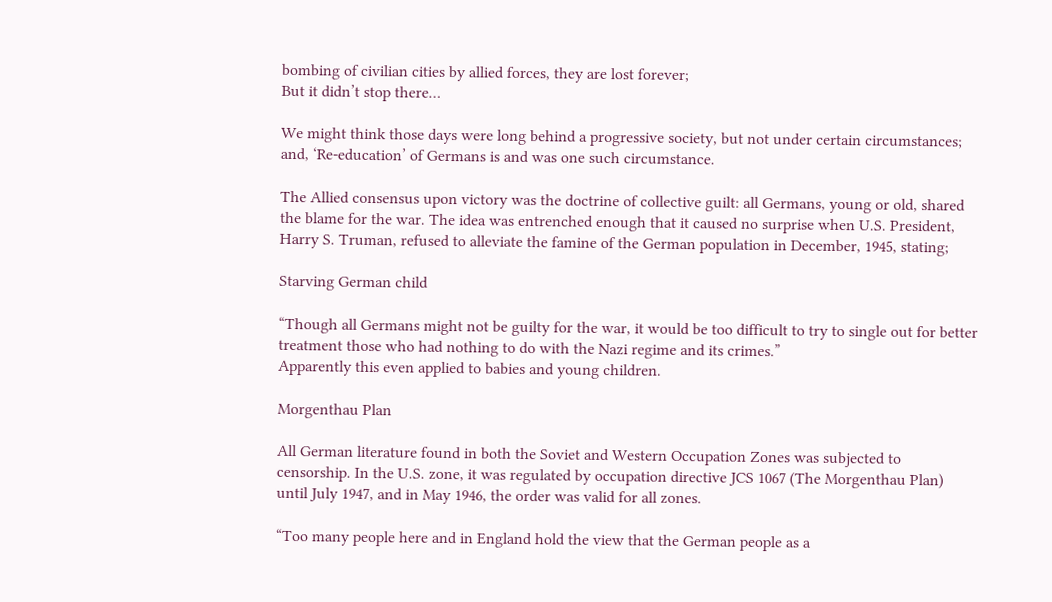bombing of civilian cities by allied forces, they are lost forever;
But it didn’t stop there…

We might think those days were long behind a progressive society, but not under certain circumstances; and, ‘Re-education’ of Germans is and was one such circumstance.

The Allied consensus upon victory was the doctrine of collective guilt: all Germans, young or old, shared the blame for the war. The idea was entrenched enough that it caused no surprise when U.S. President, Harry S. Truman, refused to alleviate the famine of the German population in December, 1945, stating;

Starving German child

“Though all Germans might not be guilty for the war, it would be too difficult to try to single out for better treatment those who had nothing to do with the Nazi regime and its crimes.”
Apparently this even applied to babies and young children.

Morgenthau Plan

All German literature found in both the Soviet and Western Occupation Zones was subjected to censorship. In the U.S. zone, it was regulated by occupation directive JCS 1067 (The Morgenthau Plan) until July 1947, and in May 1946, the order was valid for all zones.

“Too many people here and in England hold the view that the German people as a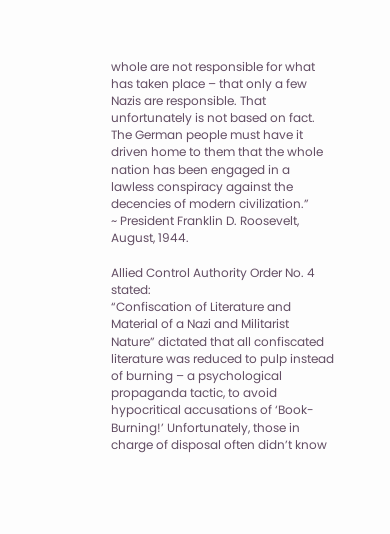whole are not responsible for what has taken place – that only a few Nazis are responsible. That unfortunately is not based on fact. The German people must have it driven home to them that the whole nation has been engaged in a lawless conspiracy against the decencies of modern civilization.”
~ President Franklin D. Roosevelt, August, 1944.

Allied Control Authority Order No. 4 stated:
“Confiscation of Literature and Material of a Nazi and Militarist Nature” dictated that all confiscated literature was reduced to pulp instead of burning – a psychological propaganda tactic, to avoid hypocritical accusations of ‘Book-Burning!’ Unfortunately, those in charge of disposal often didn’t know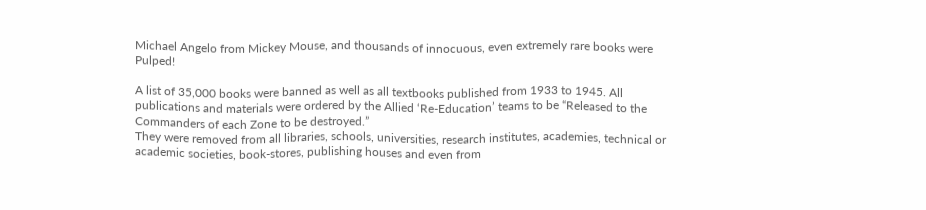Michael Angelo from Mickey Mouse, and thousands of innocuous, even extremely rare books were Pulped!

A list of 35,000 books were banned as well as all textbooks published from 1933 to 1945. All publications and materials were ordered by the Allied ‘Re-Education’ teams to be “Released to the Commanders of each Zone to be destroyed.”
They were removed from all libraries, schools, universities, research institutes, academies, technical or academic societies, book-stores, publishing houses and even from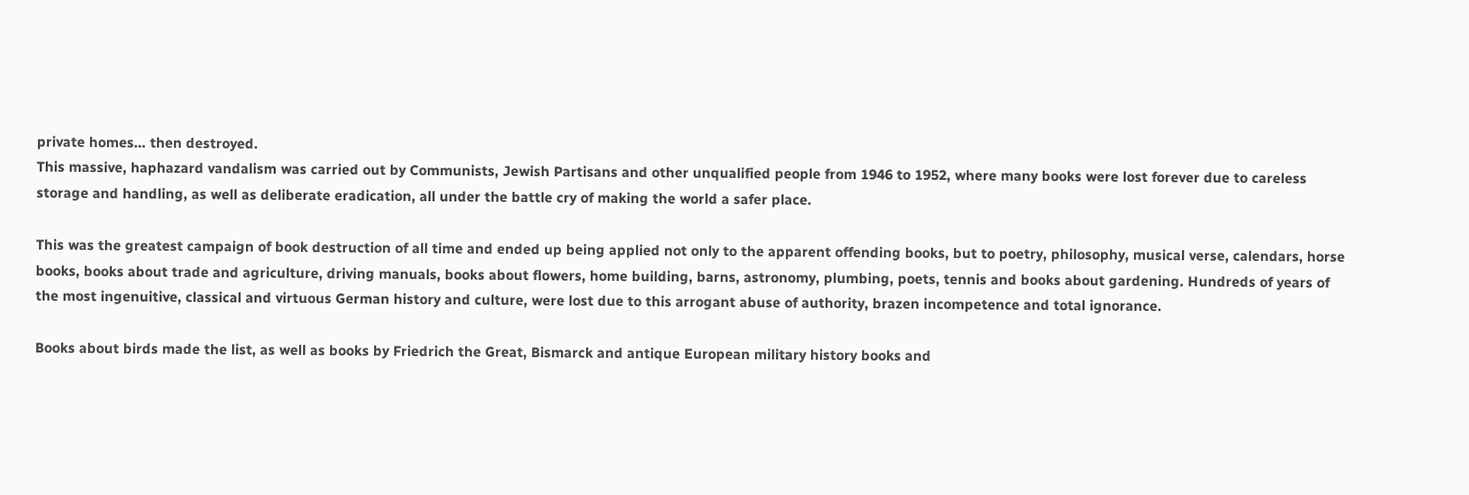private homes… then destroyed.
This massive, haphazard vandalism was carried out by Communists, Jewish Partisans and other unqualified people from 1946 to 1952, where many books were lost forever due to careless storage and handling, as well as deliberate eradication, all under the battle cry of making the world a safer place.

This was the greatest campaign of book destruction of all time and ended up being applied not only to the apparent offending books, but to poetry, philosophy, musical verse, calendars, horse books, books about trade and agriculture, driving manuals, books about flowers, home building, barns, astronomy, plumbing, poets, tennis and books about gardening. Hundreds of years of the most ingenuitive, classical and virtuous German history and culture, were lost due to this arrogant abuse of authority, brazen incompetence and total ignorance.

Books about birds made the list, as well as books by Friedrich the Great, Bismarck and antique European military history books and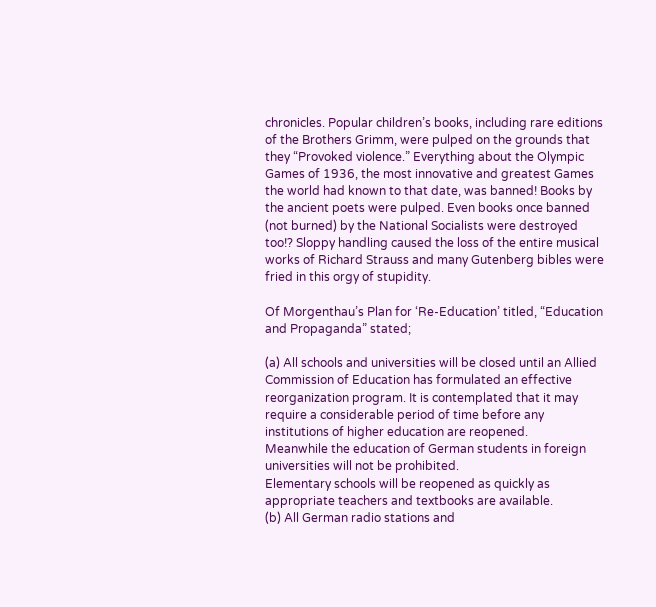chronicles. Popular children’s books, including rare editions of the Brothers Grimm, were pulped on the grounds that they “Provoked violence.” Everything about the Olympic Games of 1936, the most innovative and greatest Games the world had known to that date, was banned! Books by the ancient poets were pulped. Even books once banned (not burned) by the National Socialists were destroyed too!? Sloppy handling caused the loss of the entire musical works of Richard Strauss and many Gutenberg bibles were fried in this orgy of stupidity.

Of Morgenthau’s Plan for ‘Re-Education’ titled, “Education and Propaganda” stated;

(a) All schools and universities will be closed until an Allied Commission of Education has formulated an effective reorganization program. It is contemplated that it may require a considerable period of time before any institutions of higher education are reopened.
Meanwhile the education of German students in foreign universities will not be prohibited.
Elementary schools will be reopened as quickly as appropriate teachers and textbooks are available.
(b) All German radio stations and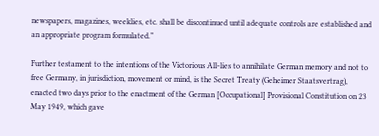newspapers, magazines, weeklies, etc. shall be discontinued until adequate controls are established and an appropriate program formulated.”

Further testament to the intentions of the Victorious All-lies to annihilate German memory and not to free Germany, in jurisdiction, movement or mind, is the Secret Treaty (Geheimer Staatsvertrag), enacted two days prior to the enactment of the German [Occupational] Provisional Constitution on 23 May 1949, which gave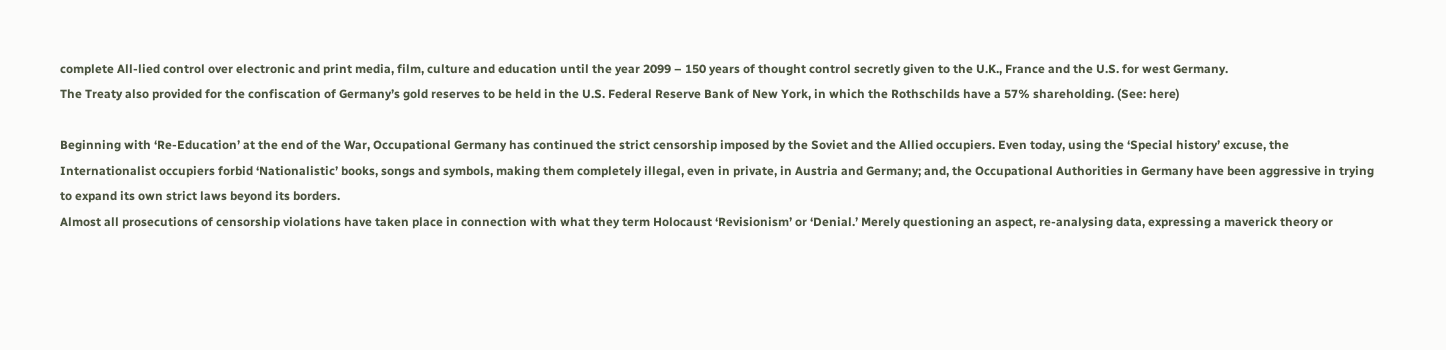complete All-lied control over electronic and print media, film, culture and education until the year 2099 – 150 years of thought control secretly given to the U.K., France and the U.S. for west Germany.
The Treaty also provided for the confiscation of Germany’s gold reserves to be held in the U.S. Federal Reserve Bank of New York, in which the Rothschilds have a 57% shareholding. (See: here)

Beginning with ‘Re-Education’ at the end of the War, Occupational Germany has continued the strict censorship imposed by the Soviet and the Allied occupiers. Even today, using the ‘Special history’ excuse, the Internationalist occupiers forbid ‘Nationalistic’ books, songs and symbols, making them completely illegal, even in private, in Austria and Germany; and, the Occupational Authorities in Germany have been aggressive in trying to expand its own strict laws beyond its borders.
Almost all prosecutions of censorship violations have taken place in connection with what they term Holocaust ‘Revisionism’ or ‘Denial.’ Merely questioning an aspect, re-analysing data, expressing a maverick theory or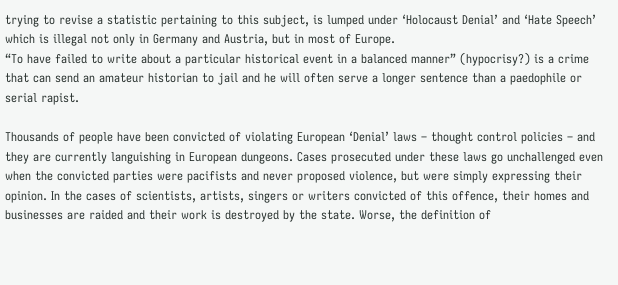trying to revise a statistic pertaining to this subject, is lumped under ‘Holocaust Denial’ and ‘Hate Speech’ which is illegal not only in Germany and Austria, but in most of Europe.
“To have failed to write about a particular historical event in a balanced manner” (hypocrisy?) is a crime that can send an amateur historian to jail and he will often serve a longer sentence than a paedophile or serial rapist.

Thousands of people have been convicted of violating European ‘Denial’ laws – thought control policies – and they are currently languishing in European dungeons. Cases prosecuted under these laws go unchallenged even when the convicted parties were pacifists and never proposed violence, but were simply expressing their opinion. In the cases of scientists, artists, singers or writers convicted of this offence, their homes and businesses are raided and their work is destroyed by the state. Worse, the definition of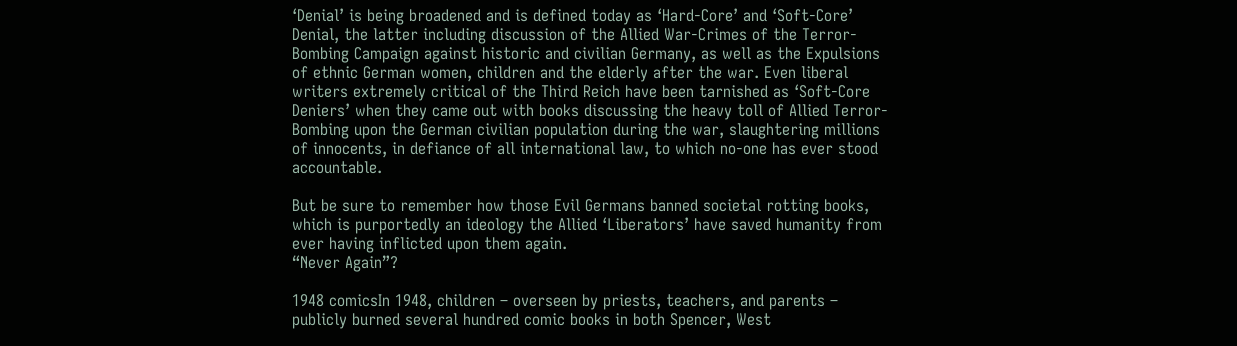‘Denial’ is being broadened and is defined today as ‘Hard-Core’ and ‘Soft-Core’ Denial, the latter including discussion of the Allied War-Crimes of the Terror-Bombing Campaign against historic and civilian Germany, as well as the Expulsions of ethnic German women, children and the elderly after the war. Even liberal writers extremely critical of the Third Reich have been tarnished as ‘Soft-Core Deniers’ when they came out with books discussing the heavy toll of Allied Terror-Bombing upon the German civilian population during the war, slaughtering millions of innocents, in defiance of all international law, to which no-one has ever stood accountable.

But be sure to remember how those Evil Germans banned societal rotting books, which is purportedly an ideology the Allied ‘Liberators’ have saved humanity from ever having inflicted upon them again.
“Never Again”?

1948 comicsIn 1948, children – overseen by priests, teachers, and parents – publicly burned several hundred comic books in both Spencer, West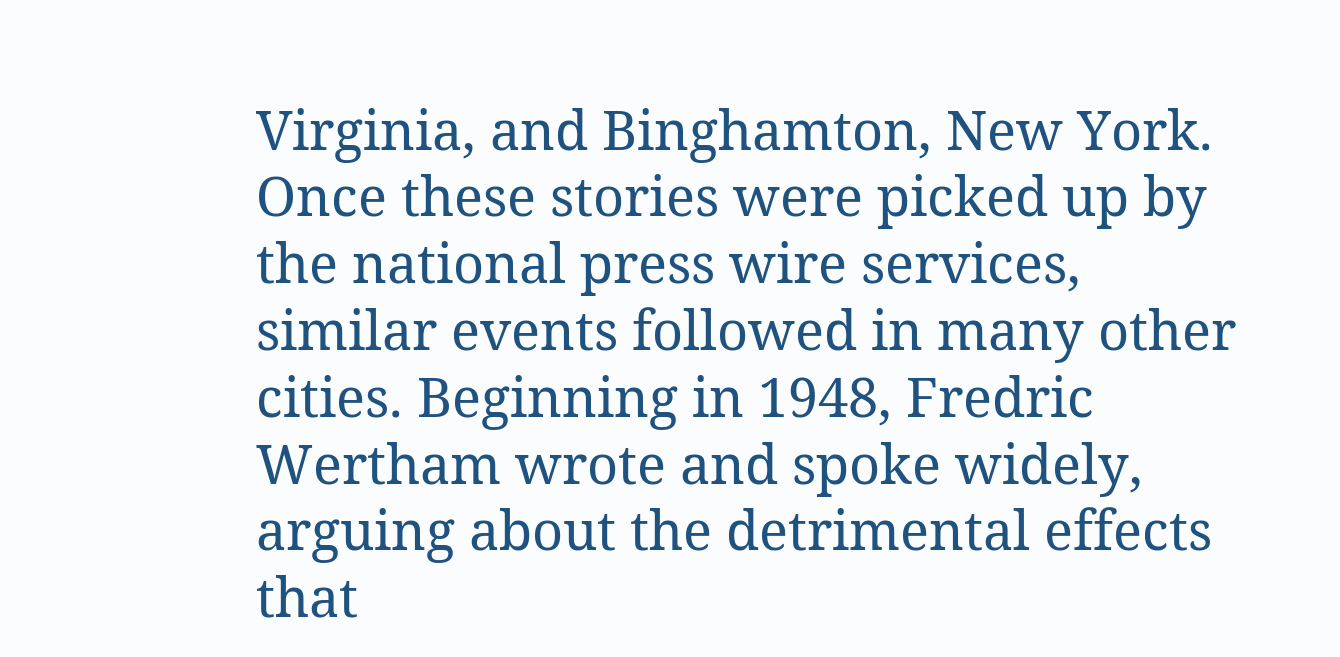Virginia, and Binghamton, New York. Once these stories were picked up by the national press wire services, similar events followed in many other cities. Beginning in 1948, Fredric Wertham wrote and spoke widely, arguing about the detrimental effects that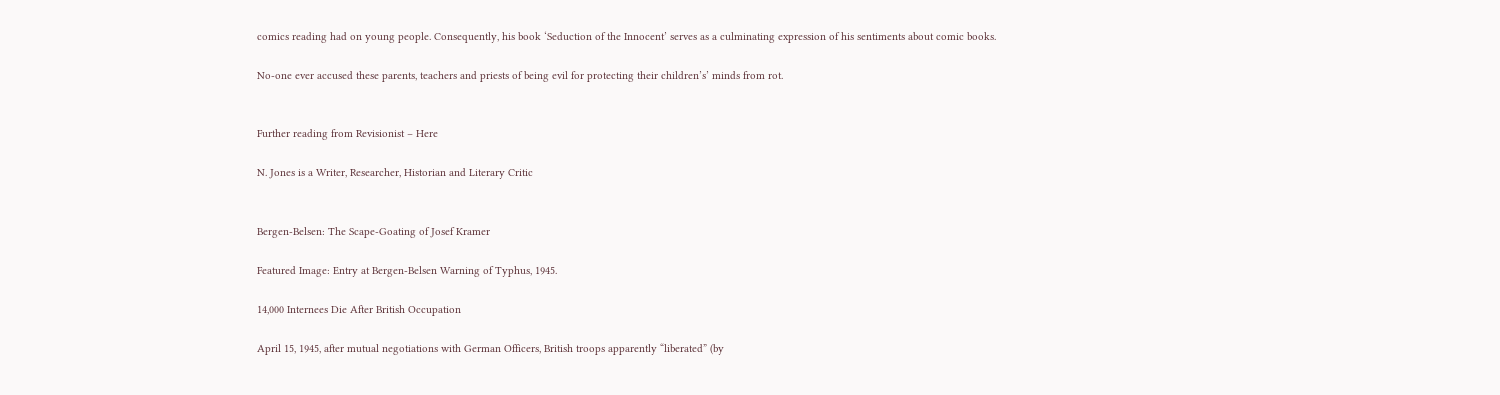comics reading had on young people. Consequently, his book ‘Seduction of the Innocent’ serves as a culminating expression of his sentiments about comic books.

No-one ever accused these parents, teachers and priests of being evil for protecting their children’s’ minds from rot.


Further reading from Revisionist – Here

N. Jones is a Writer, Researcher, Historian and Literary Critic


Bergen-Belsen: The Scape-Goating of Josef Kramer

Featured Image: Entry at Bergen-Belsen Warning of Typhus, 1945.

14,000 Internees Die After British Occupation

April 15, 1945, after mutual negotiations with German Officers, British troops apparently “liberated” (by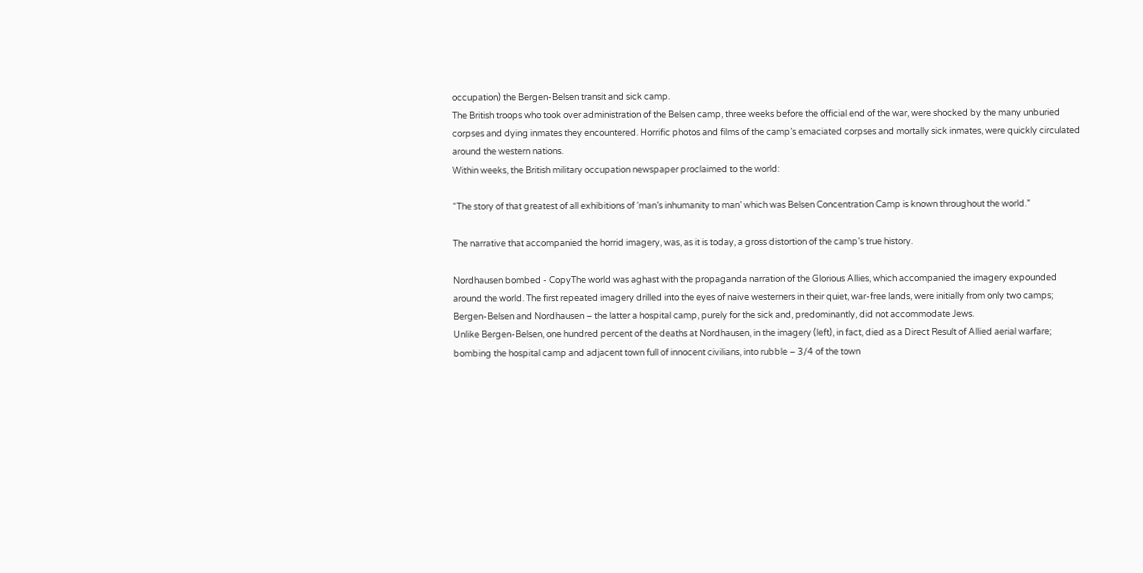occupation) the Bergen-Belsen transit and sick camp.
The British troops who took over administration of the Belsen camp, three weeks before the official end of the war, were shocked by the many unburied corpses and dying inmates they encountered. Horrific photos and films of the camp’s emaciated corpses and mortally sick inmates, were quickly circulated around the western nations.
Within weeks, the British military occupation newspaper proclaimed to the world:

“The story of that greatest of all exhibitions of ‘man’s inhumanity to man’ which was Belsen Concentration Camp is known throughout the world.”

The narrative that accompanied the horrid imagery, was, as it is today, a gross distortion of the camp’s true history.

Nordhausen bombed - CopyThe world was aghast with the propaganda narration of the Glorious Allies, which accompanied the imagery expounded around the world. The first repeated imagery drilled into the eyes of naive westerners in their quiet, war-free lands, were initially from only two camps; Bergen-Belsen and Nordhausen – the latter a hospital camp, purely for the sick and, predominantly, did not accommodate Jews.
Unlike Bergen-Belsen, one hundred percent of the deaths at Nordhausen, in the imagery (left), in fact, died as a Direct Result of Allied aerial warfare; bombing the hospital camp and adjacent town full of innocent civilians, into rubble – 3/4 of the town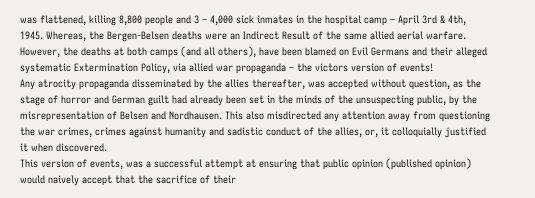was flattened, killing 8,800 people and 3 – 4,000 sick inmates in the hospital camp – April 3rd & 4th, 1945. Whereas, the Bergen-Belsen deaths were an Indirect Result of the same allied aerial warfare. However, the deaths at both camps (and all others), have been blamed on Evil Germans and their alleged systematic Extermination Policy, via allied war propaganda – the victors version of events!
Any atrocity propaganda disseminated by the allies thereafter, was accepted without question, as the stage of horror and German guilt had already been set in the minds of the unsuspecting public, by the misrepresentation of Belsen and Nordhausen. This also misdirected any attention away from questioning the war crimes, crimes against humanity and sadistic conduct of the allies, or, it colloquially justified it when discovered.
This version of events, was a successful attempt at ensuring that public opinion (published opinion) would naively accept that the sacrifice of their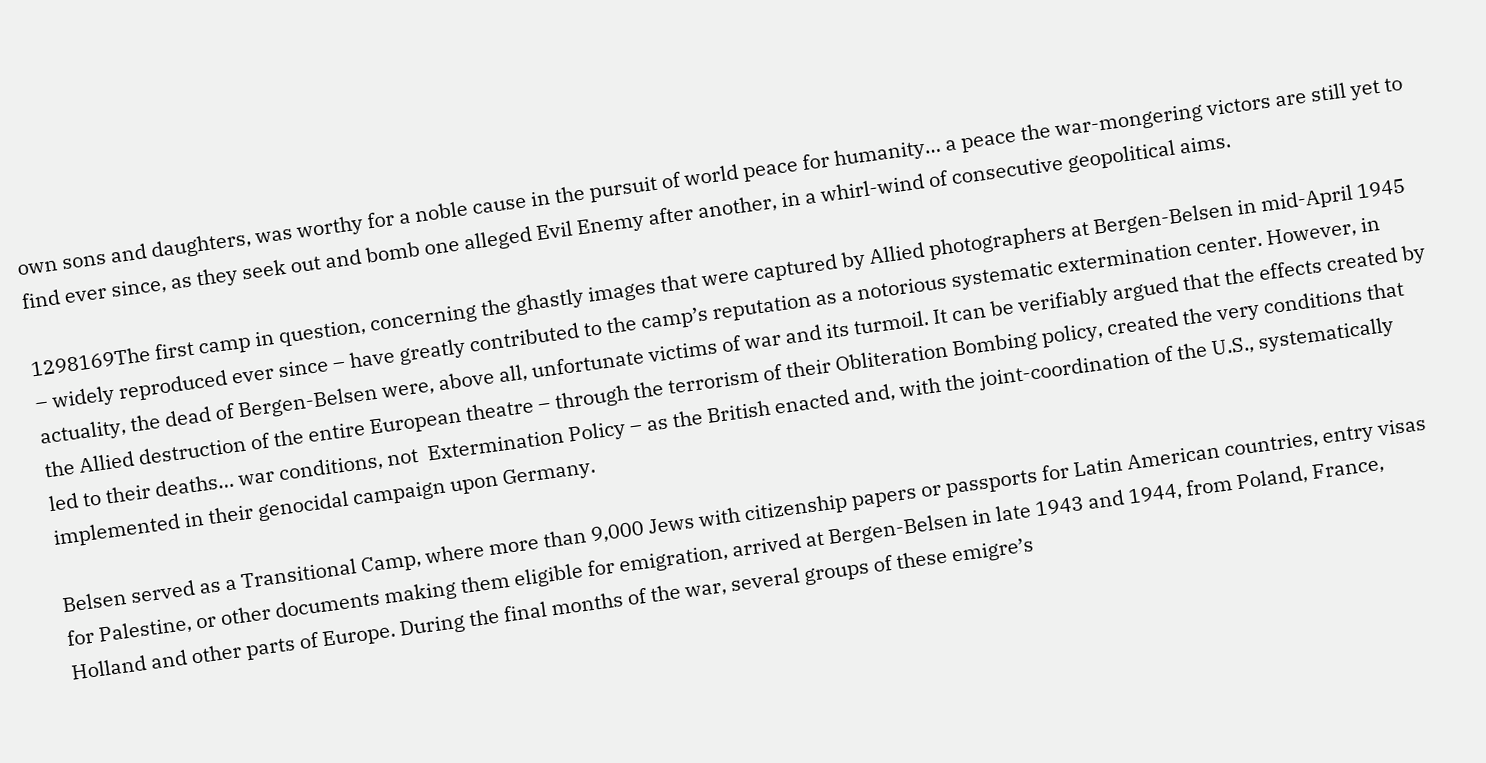own sons and daughters, was worthy for a noble cause in the pursuit of world peace for humanity… a peace the war-mongering victors are still yet to find ever since, as they seek out and bomb one alleged Evil Enemy after another, in a whirl-wind of consecutive geopolitical aims.

1298169The first camp in question, concerning the ghastly images that were captured by Allied photographers at Bergen-Belsen in mid-April 1945 – widely reproduced ever since – have greatly contributed to the camp’s reputation as a notorious systematic extermination center. However, in actuality, the dead of Bergen-Belsen were, above all, unfortunate victims of war and its turmoil. It can be verifiably argued that the effects created by the Allied destruction of the entire European theatre – through the terrorism of their Obliteration Bombing policy, created the very conditions that led to their deaths… war conditions, not  Extermination Policy – as the British enacted and, with the joint-coordination of the U.S., systematically implemented in their genocidal campaign upon Germany.

Belsen served as a Transitional Camp, where more than 9,000 Jews with citizenship papers or passports for Latin American countries, entry visas for Palestine, or other documents making them eligible for emigration, arrived at Bergen-Belsen in late 1943 and 1944, from Poland, France, Holland and other parts of Europe. During the final months of the war, several groups of these emigre’s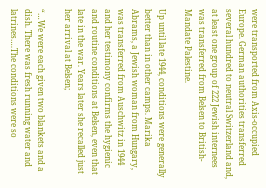were transported from Axis-occupied Europe. German authorities transferred several hundred to neutral Switzerland and, at least one group of 222 Jewish internees was transferred from Belsen to British-Mandate Palestine.

Up until late 1944, conditions were generally better than in other camps. Marika Abrams, a Jewish woman from Hungary, was transferred from Auschwitz in 1944 and her testimony confirms the hygienic and routine conditions at Belsen, even that late in the war. Years later she recalled just her arrival at Belsen;

“…We were each given two blankets and a dish. There was fresh running water and latrines….The conditions were so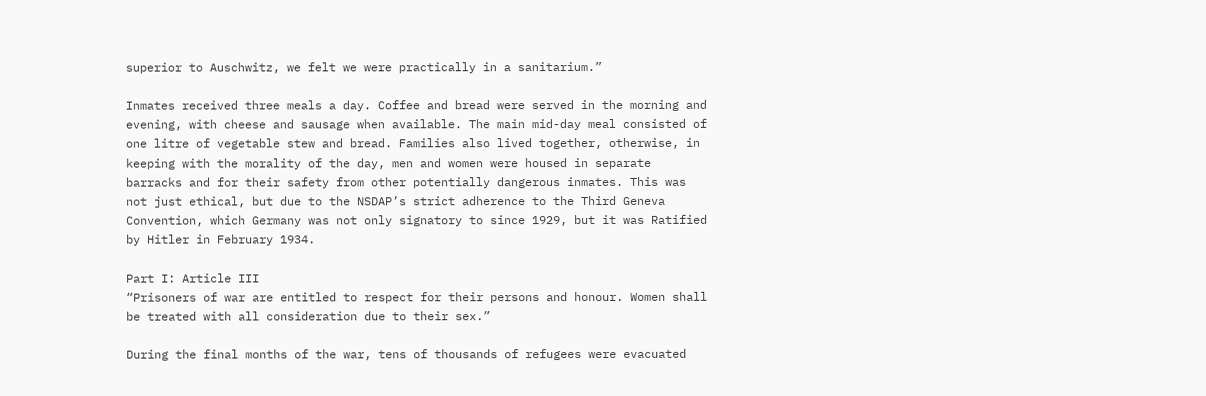superior to Auschwitz, we felt we were practically in a sanitarium.”

Inmates received three meals a day. Coffee and bread were served in the morning and evening, with cheese and sausage when available. The main mid-day meal consisted of one litre of vegetable stew and bread. Families also lived together, otherwise, in keeping with the morality of the day, men and women were housed in separate barracks and for their safety from other potentially dangerous inmates. This was not just ethical, but due to the NSDAP’s strict adherence to the Third Geneva Convention, which Germany was not only signatory to since 1929, but it was Ratified by Hitler in February 1934.

Part I: Article III
“Prisoners of war are entitled to respect for their persons and honour. Women shall be treated with all consideration due to their sex.”

During the final months of the war, tens of thousands of refugees were evacuated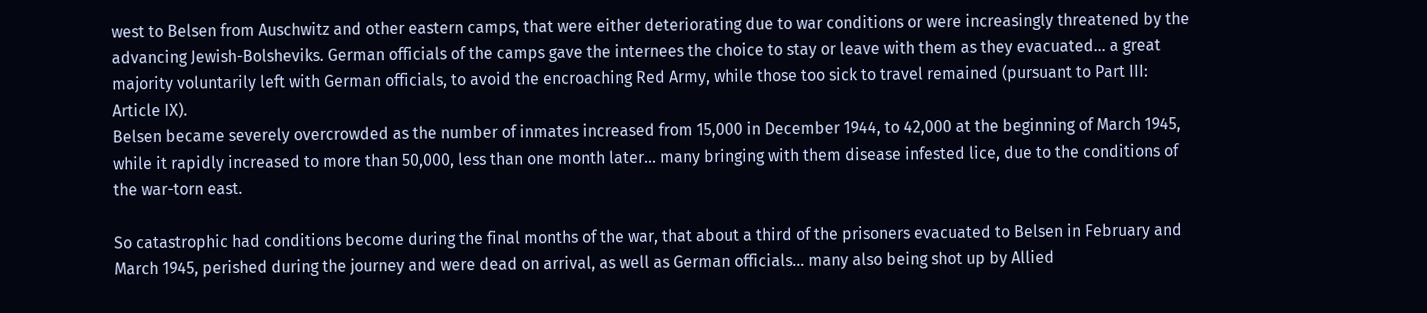west to Belsen from Auschwitz and other eastern camps, that were either deteriorating due to war conditions or were increasingly threatened by the advancing Jewish-Bolsheviks. German officials of the camps gave the internees the choice to stay or leave with them as they evacuated… a great majority voluntarily left with German officials, to avoid the encroaching Red Army, while those too sick to travel remained (pursuant to Part III: Article IX).
Belsen became severely overcrowded as the number of inmates increased from 15,000 in December 1944, to 42,000 at the beginning of March 1945, while it rapidly increased to more than 50,000, less than one month later… many bringing with them disease infested lice, due to the conditions of the war-torn east.

So catastrophic had conditions become during the final months of the war, that about a third of the prisoners evacuated to Belsen in February and March 1945, perished during the journey and were dead on arrival, as well as German officials… many also being shot up by Allied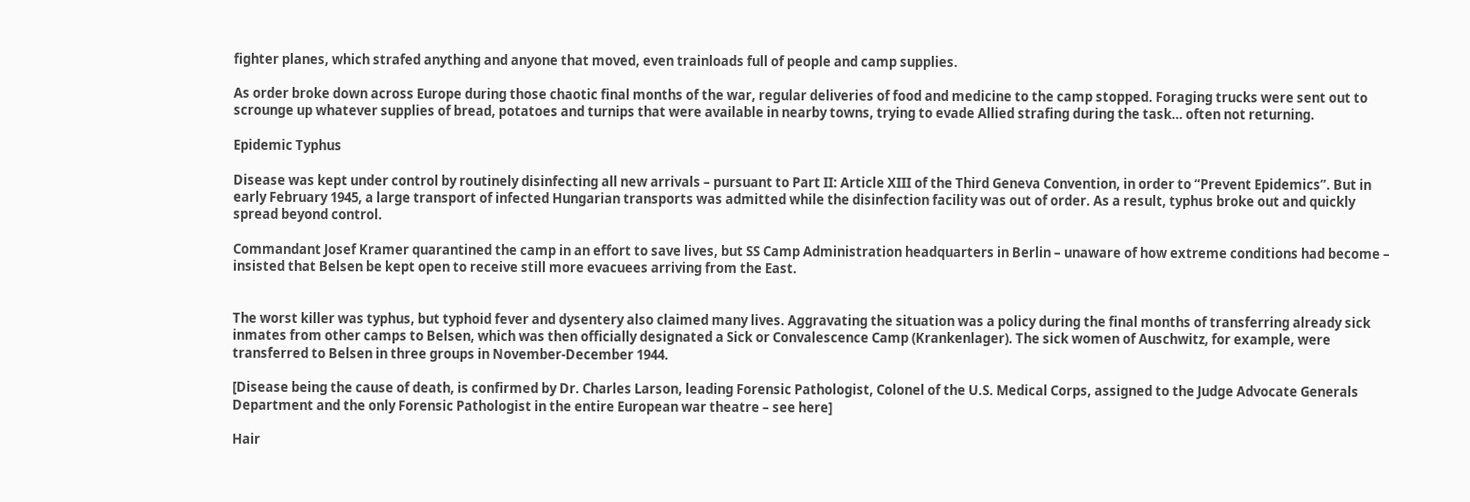fighter planes, which strafed anything and anyone that moved, even trainloads full of people and camp supplies.

As order broke down across Europe during those chaotic final months of the war, regular deliveries of food and medicine to the camp stopped. Foraging trucks were sent out to scrounge up whatever supplies of bread, potatoes and turnips that were available in nearby towns, trying to evade Allied strafing during the task… often not returning.

Epidemic Typhus

Disease was kept under control by routinely disinfecting all new arrivals – pursuant to Part II: Article XIII of the Third Geneva Convention, in order to “Prevent Epidemics”. But in early February 1945, a large transport of infected Hungarian transports was admitted while the disinfection facility was out of order. As a result, typhus broke out and quickly spread beyond control.

Commandant Josef Kramer quarantined the camp in an effort to save lives, but SS Camp Administration headquarters in Berlin – unaware of how extreme conditions had become – insisted that Belsen be kept open to receive still more evacuees arriving from the East.


The worst killer was typhus, but typhoid fever and dysentery also claimed many lives. Aggravating the situation was a policy during the final months of transferring already sick inmates from other camps to Belsen, which was then officially designated a Sick or Convalescence Camp (Krankenlager). The sick women of Auschwitz, for example, were transferred to Belsen in three groups in November-December 1944.

[Disease being the cause of death, is confirmed by Dr. Charles Larson, leading Forensic Pathologist, Colonel of the U.S. Medical Corps, assigned to the Judge Advocate Generals Department and the only Forensic Pathologist in the entire European war theatre – see here]

Hair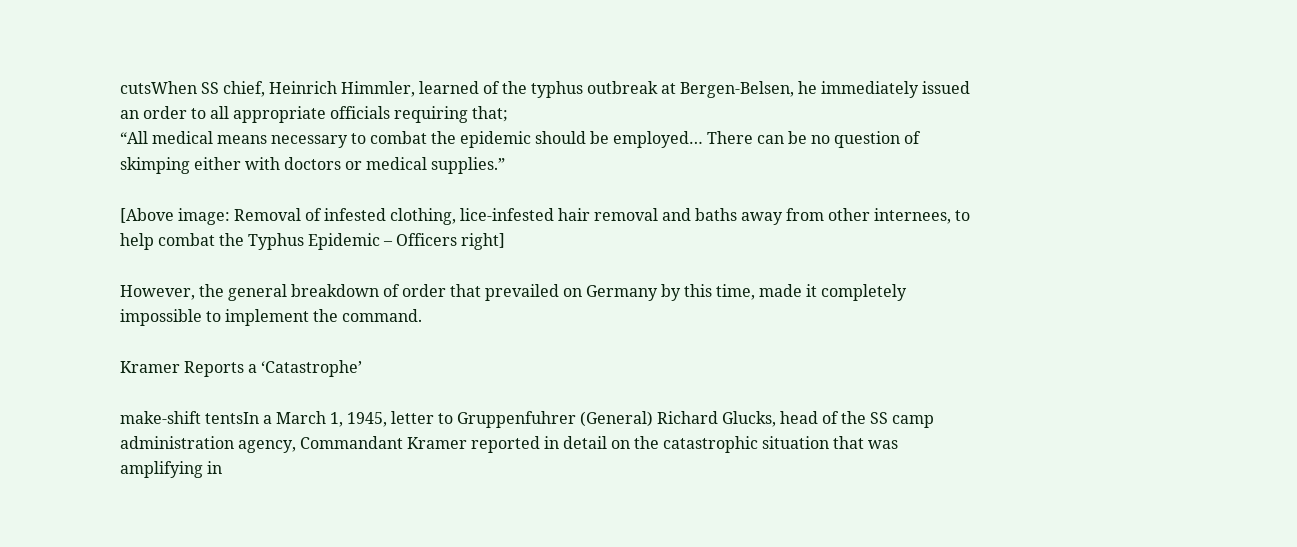cutsWhen SS chief, Heinrich Himmler, learned of the typhus outbreak at Bergen-Belsen, he immediately issued an order to all appropriate officials requiring that;
“All medical means necessary to combat the epidemic should be employed… There can be no question of skimping either with doctors or medical supplies.”

[Above image: Removal of infested clothing, lice-infested hair removal and baths away from other internees, to help combat the Typhus Epidemic – Officers right]

However, the general breakdown of order that prevailed on Germany by this time, made it completely impossible to implement the command.

Kramer Reports a ‘Catastrophe’

make-shift tentsIn a March 1, 1945, letter to Gruppenfuhrer (General) Richard Glucks, head of the SS camp administration agency, Commandant Kramer reported in detail on the catastrophic situation that was amplifying in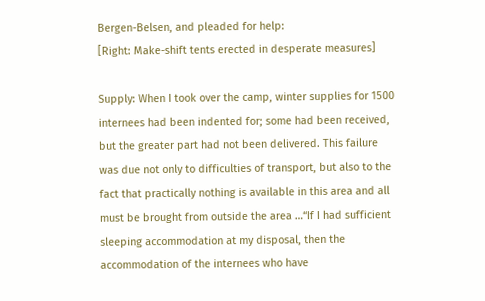Bergen-Belsen, and pleaded for help:
[Right: Make-shift tents erected in desperate measures]

Supply: When I took over the camp, winter supplies for 1500 internees had been indented for; some had been received, but the greater part had not been delivered. This failure was due not only to difficulties of transport, but also to the fact that practically nothing is available in this area and all must be brought from outside the area …“If I had sufficient sleeping accommodation at my disposal, then the accommodation of the internees who have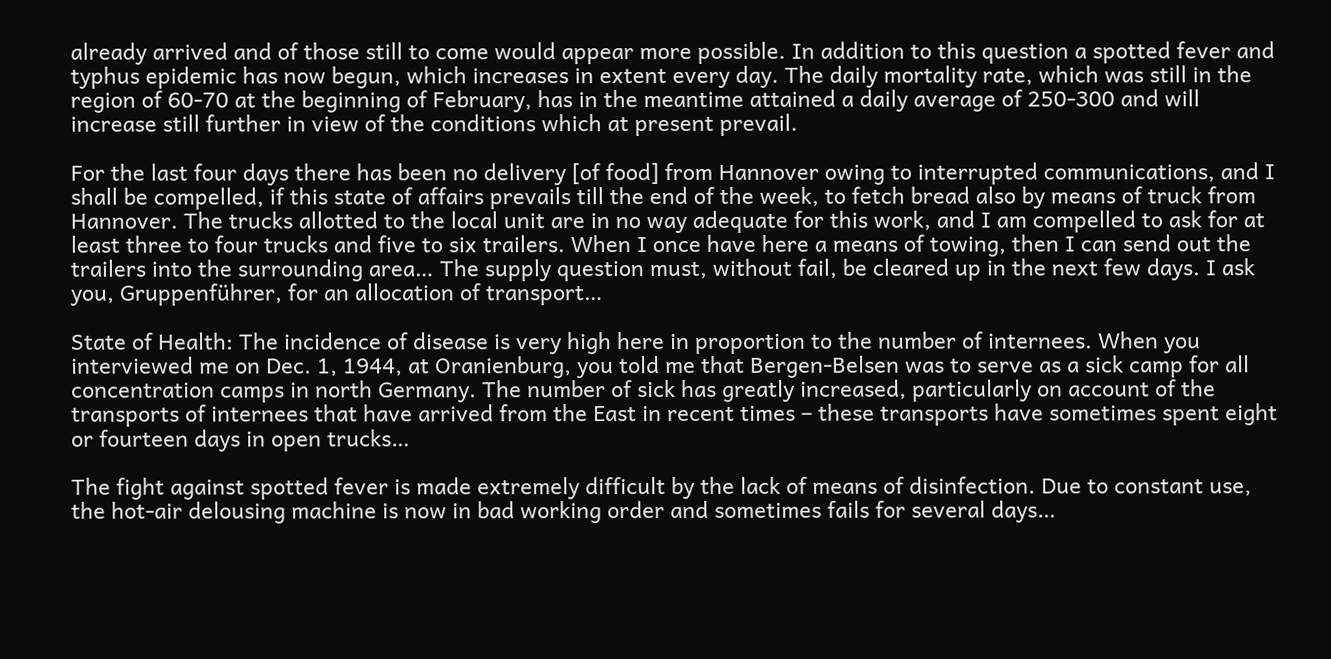already arrived and of those still to come would appear more possible. In addition to this question a spotted fever and typhus epidemic has now begun, which increases in extent every day. The daily mortality rate, which was still in the region of 60-70 at the beginning of February, has in the meantime attained a daily average of 250-300 and will increase still further in view of the conditions which at present prevail.

For the last four days there has been no delivery [of food] from Hannover owing to interrupted communications, and I shall be compelled, if this state of affairs prevails till the end of the week, to fetch bread also by means of truck from Hannover. The trucks allotted to the local unit are in no way adequate for this work, and I am compelled to ask for at least three to four trucks and five to six trailers. When I once have here a means of towing, then I can send out the trailers into the surrounding area… The supply question must, without fail, be cleared up in the next few days. I ask you, Gruppenführer, for an allocation of transport…

State of Health: The incidence of disease is very high here in proportion to the number of internees. When you interviewed me on Dec. 1, 1944, at Oranienburg, you told me that Bergen-Belsen was to serve as a sick camp for all concentration camps in north Germany. The number of sick has greatly increased, particularly on account of the transports of internees that have arrived from the East in recent times – these transports have sometimes spent eight or fourteen days in open trucks…

The fight against spotted fever is made extremely difficult by the lack of means of disinfection. Due to constant use, the hot-air delousing machine is now in bad working order and sometimes fails for several days…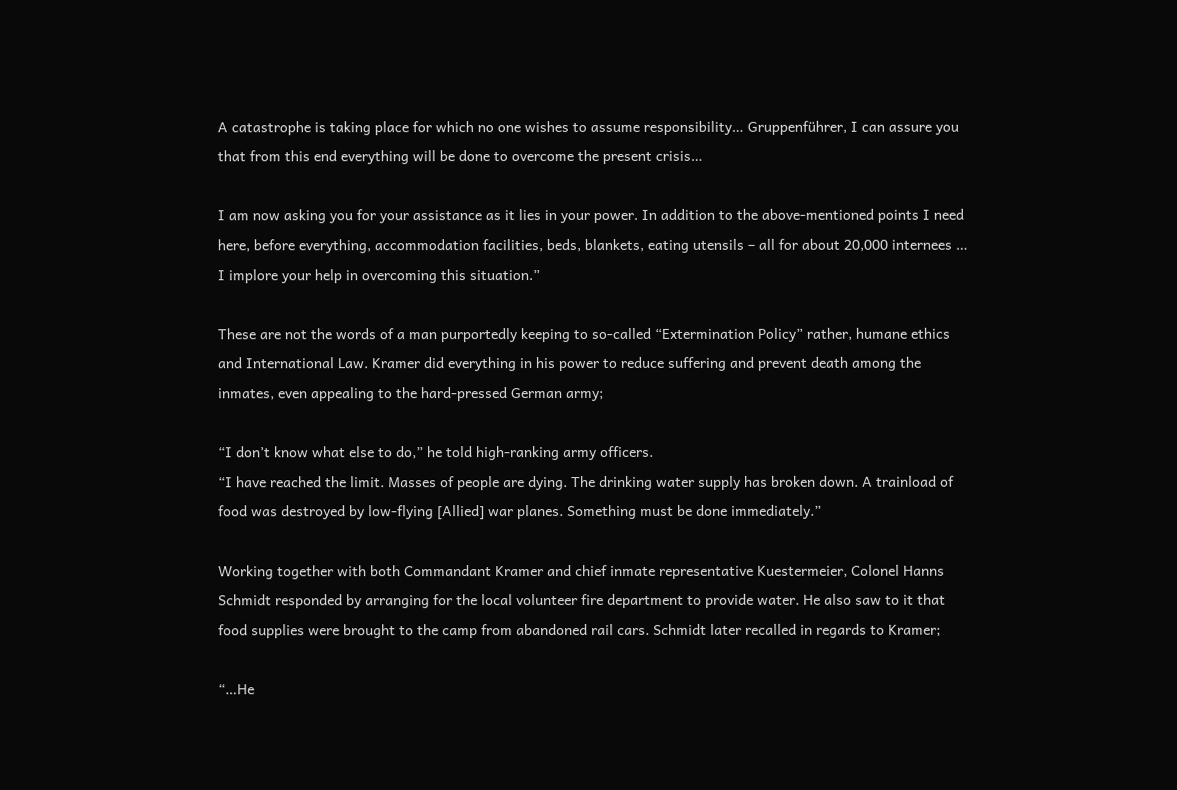A catastrophe is taking place for which no one wishes to assume responsibility… Gruppenführer, I can assure you that from this end everything will be done to overcome the present crisis…

I am now asking you for your assistance as it lies in your power. In addition to the above-mentioned points I need here, before everything, accommodation facilities, beds, blankets, eating utensils – all for about 20,000 internees … I implore your help in overcoming this situation.”

These are not the words of a man purportedly keeping to so-called “Extermination Policy” rather, humane ethics and International Law. Kramer did everything in his power to reduce suffering and prevent death among the inmates, even appealing to the hard-pressed German army;

“I don’t know what else to do,” he told high-ranking army officers.
“I have reached the limit. Masses of people are dying. The drinking water supply has broken down. A trainload of food was destroyed by low-flying [Allied] war planes. Something must be done immediately.”

Working together with both Commandant Kramer and chief inmate representative Kuestermeier, Colonel Hanns Schmidt responded by arranging for the local volunteer fire department to provide water. He also saw to it that food supplies were brought to the camp from abandoned rail cars. Schmidt later recalled in regards to Kramer;

“…He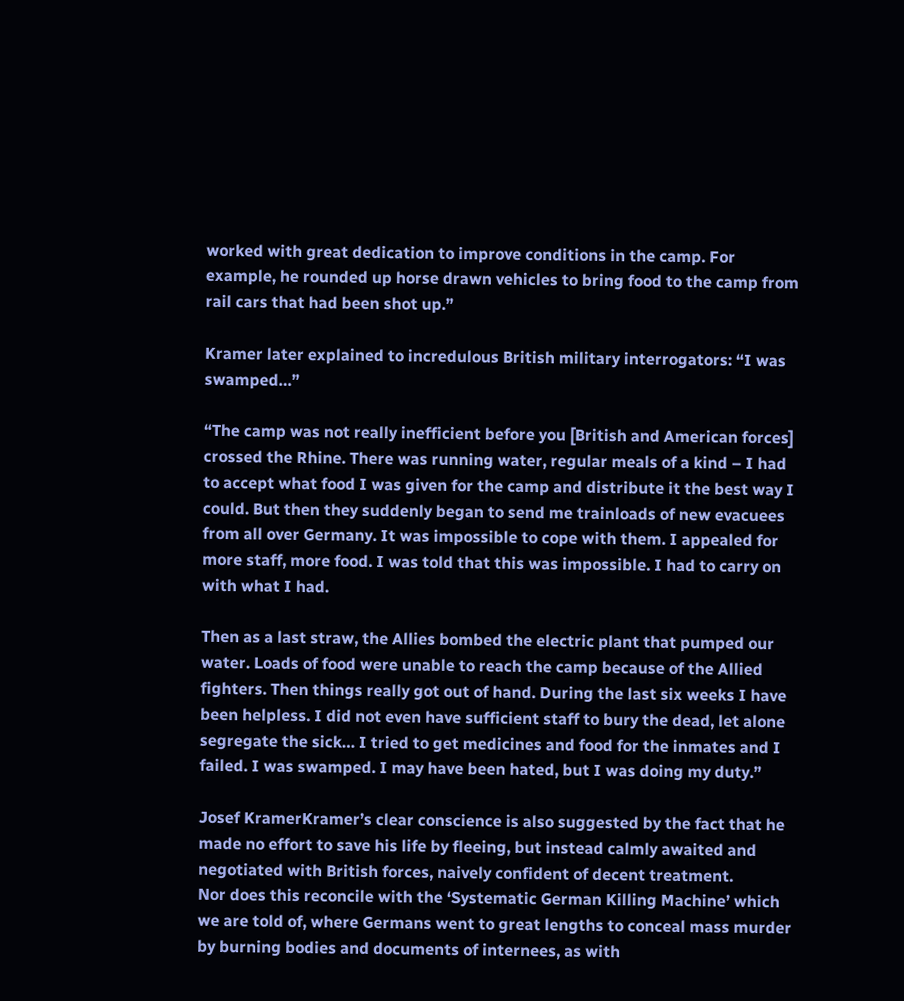worked with great dedication to improve conditions in the camp. For example, he rounded up horse drawn vehicles to bring food to the camp from rail cars that had been shot up.”

Kramer later explained to incredulous British military interrogators: “I was swamped…”

“The camp was not really inefficient before you [British and American forces] crossed the Rhine. There was running water, regular meals of a kind – I had to accept what food I was given for the camp and distribute it the best way I could. But then they suddenly began to send me trainloads of new evacuees from all over Germany. It was impossible to cope with them. I appealed for more staff, more food. I was told that this was impossible. I had to carry on with what I had.

Then as a last straw, the Allies bombed the electric plant that pumped our water. Loads of food were unable to reach the camp because of the Allied fighters. Then things really got out of hand. During the last six weeks I have been helpless. I did not even have sufficient staff to bury the dead, let alone segregate the sick… I tried to get medicines and food for the inmates and I failed. I was swamped. I may have been hated, but I was doing my duty.”

Josef KramerKramer’s clear conscience is also suggested by the fact that he made no effort to save his life by fleeing, but instead calmly awaited and negotiated with British forces, naively confident of decent treatment.
Nor does this reconcile with the ‘Systematic German Killing Machine’ which we are told of, where Germans went to great lengths to conceal mass murder by burning bodies and documents of internees, as with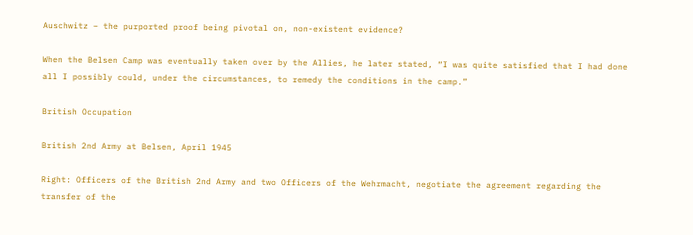Auschwitz – the purported proof being pivotal on, non-existent evidence?

When the Belsen Camp was eventually taken over by the Allies, he later stated, “I was quite satisfied that I had done all I possibly could, under the circumstances, to remedy the conditions in the camp.”

British Occupation

British 2nd Army at Belsen, April 1945

Right: Officers of the British 2nd Army and two Officers of the Wehrmacht, negotiate the agreement regarding the transfer of the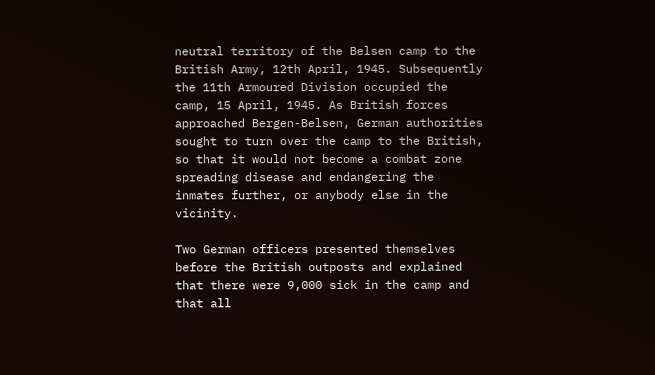neutral territory of the Belsen camp to the British Army, 12th April, 1945. Subsequently the 11th Armoured Division occupied the camp, 15 April, 1945. As British forces approached Bergen-Belsen, German authorities sought to turn over the camp to the British, so that it would not become a combat zone spreading disease and endangering the inmates further, or anybody else in the vicinity.

Two German officers presented themselves before the British outposts and explained that there were 9,000 sick in the camp and that all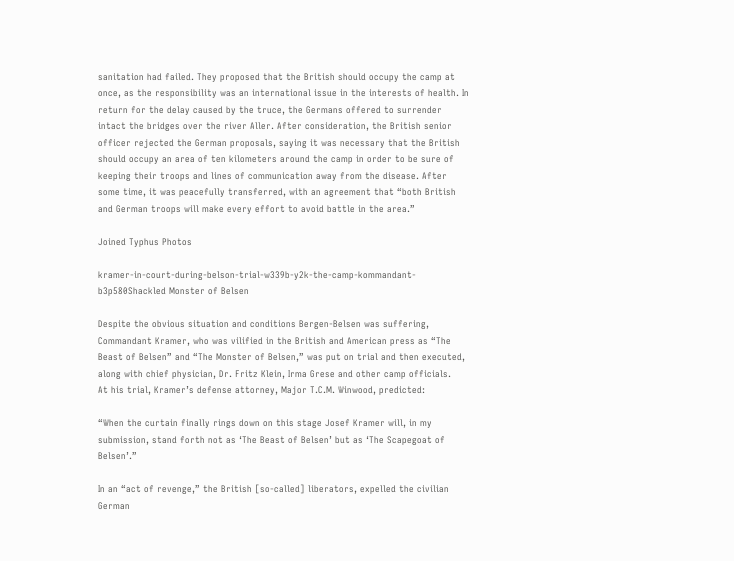sanitation had failed. They proposed that the British should occupy the camp at once, as the responsibility was an international issue in the interests of health. In return for the delay caused by the truce, the Germans offered to surrender intact the bridges over the river Aller. After consideration, the British senior officer rejected the German proposals, saying it was necessary that the British should occupy an area of ten kilometers around the camp in order to be sure of keeping their troops and lines of communication away from the disease. After some time, it was peacefully transferred, with an agreement that “both British and German troops will make every effort to avoid battle in the area.”

Joined Typhus Photos

kramer-in-court-during-belson-trial-w339b-y2k-the-camp-kommandant-b3p580Shackled Monster of Belsen

Despite the obvious situation and conditions Bergen-Belsen was suffering, Commandant Kramer, who was vilified in the British and American press as “The Beast of Belsen” and “The Monster of Belsen,” was put on trial and then executed, along with chief physician, Dr. Fritz Klein, Irma Grese and other camp officials.
At his trial, Kramer’s defense attorney, Major T.C.M. Winwood, predicted:

“When the curtain finally rings down on this stage Josef Kramer will, in my submission, stand forth not as ‘The Beast of Belsen’ but as ‘The Scapegoat of Belsen’.”

In an “act of revenge,” the British [so-called] liberators, expelled the civilian German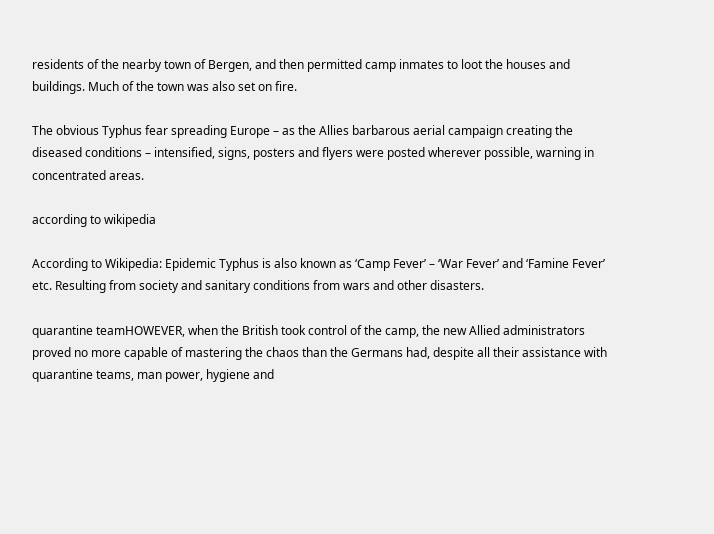residents of the nearby town of Bergen, and then permitted camp inmates to loot the houses and buildings. Much of the town was also set on fire.

The obvious Typhus fear spreading Europe – as the Allies barbarous aerial campaign creating the diseased conditions – intensified, signs, posters and flyers were posted wherever possible, warning in concentrated areas.

according to wikipedia

According to Wikipedia: Epidemic Typhus is also known as ‘Camp Fever’ – ‘War Fever’ and ‘Famine Fever’ etc. Resulting from society and sanitary conditions from wars and other disasters.

quarantine teamHOWEVER, when the British took control of the camp, the new Allied administrators proved no more capable of mastering the chaos than the Germans had, despite all their assistance with quarantine teams, man power, hygiene and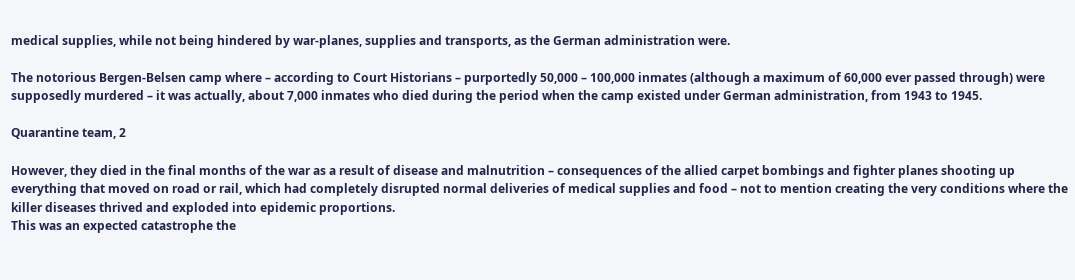medical supplies, while not being hindered by war-planes, supplies and transports, as the German administration were.

The notorious Bergen-Belsen camp where – according to Court Historians – purportedly 50,000 – 100,000 inmates (although a maximum of 60,000 ever passed through) were supposedly murdered – it was actually, about 7,000 inmates who died during the period when the camp existed under German administration, from 1943 to 1945.

Quarantine team, 2

However, they died in the final months of the war as a result of disease and malnutrition – consequences of the allied carpet bombings and fighter planes shooting up everything that moved on road or rail, which had completely disrupted normal deliveries of medical supplies and food – not to mention creating the very conditions where the killer diseases thrived and exploded into epidemic proportions.
This was an expected catastrophe the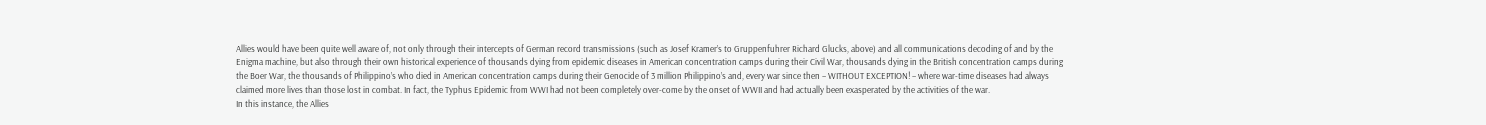Allies would have been quite well aware of, not only through their intercepts of German record transmissions (such as Josef Kramer’s to Gruppenfuhrer Richard Glucks, above) and all communications decoding of and by the Enigma machine, but also through their own historical experience of thousands dying from epidemic diseases in American concentration camps during their Civil War, thousands dying in the British concentration camps during the Boer War, the thousands of Philippino’s who died in American concentration camps during their Genocide of 3 million Philippino’s and, every war since then – WITHOUT EXCEPTION! – where war-time diseases had always claimed more lives than those lost in combat. In fact, the Typhus Epidemic from WWI had not been completely over-come by the onset of WWII and had actually been exasperated by the activities of the war.
In this instance, the Allies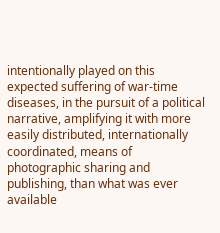intentionally played on this expected suffering of war-time diseases, in the pursuit of a political narrative, amplifying it with more easily distributed, internationally coordinated, means of photographic sharing and publishing, than what was ever available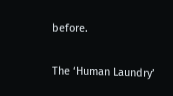before.

The ‘Human Laundry’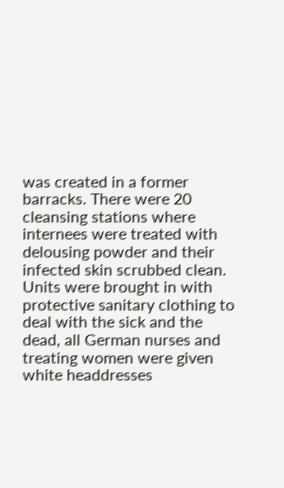was created in a former barracks. There were 20 cleansing stations where internees were treated with delousing powder and their infected skin scrubbed clean. Units were brought in with protective sanitary clothing to deal with the sick and the dead, all German nurses and treating women were given white headdresses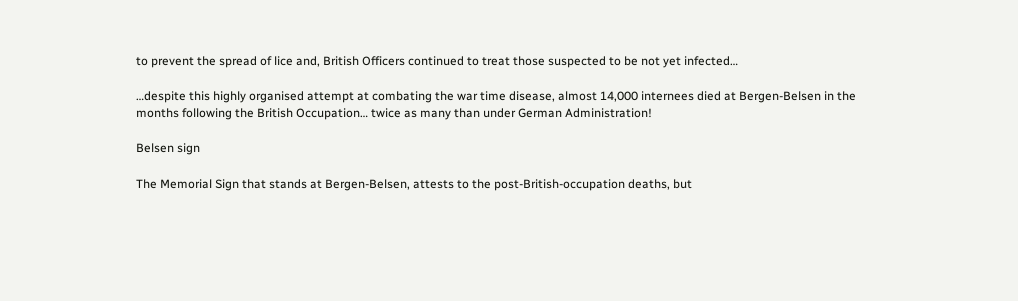to prevent the spread of lice and, British Officers continued to treat those suspected to be not yet infected…

…despite this highly organised attempt at combating the war time disease, almost 14,000 internees died at Bergen-Belsen in the months following the British Occupation… twice as many than under German Administration!

Belsen sign

The Memorial Sign that stands at Bergen-Belsen, attests to the post-British-occupation deaths, but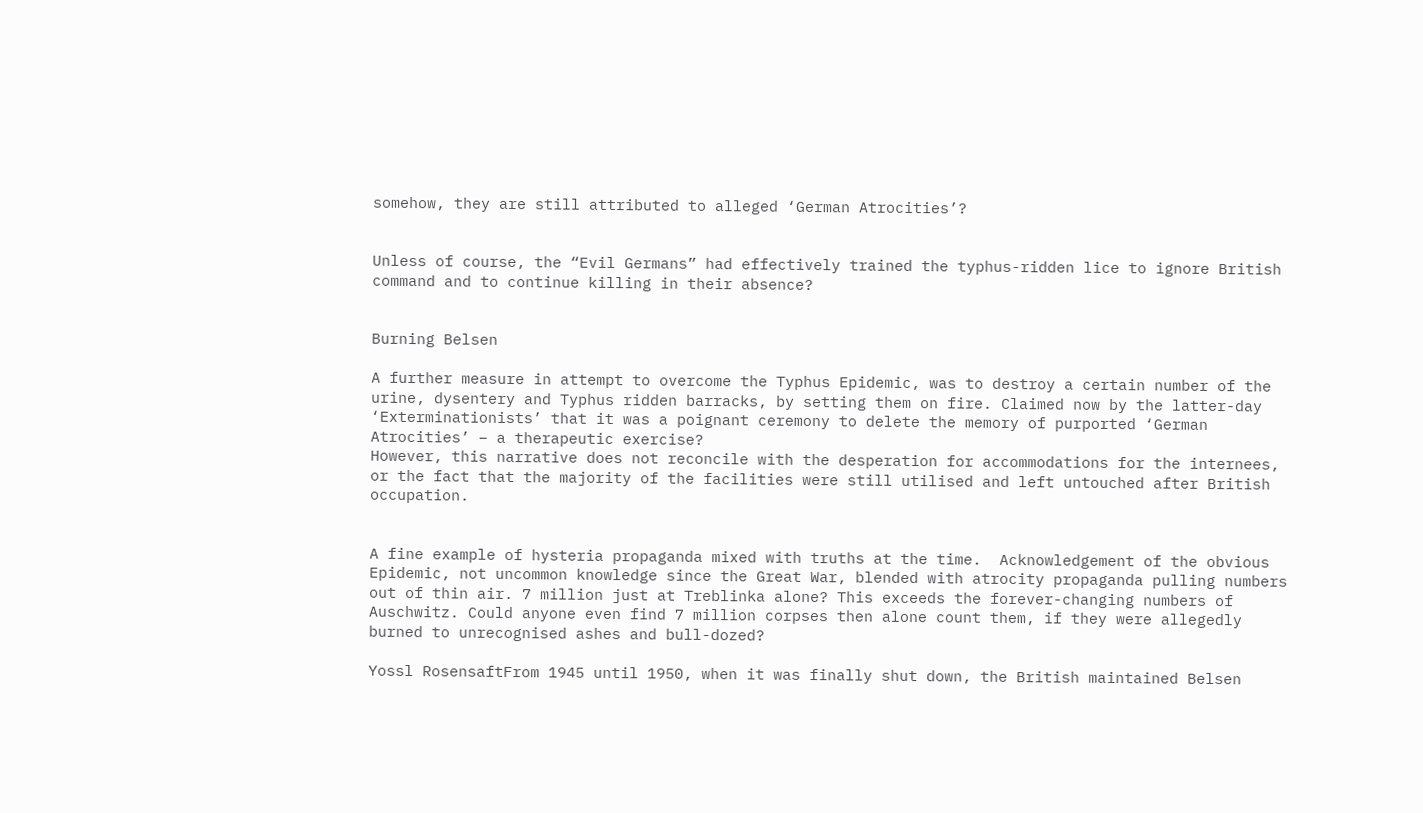somehow, they are still attributed to alleged ‘German Atrocities’?


Unless of course, the “Evil Germans” had effectively trained the typhus-ridden lice to ignore British command and to continue killing in their absence?


Burning Belsen

A further measure in attempt to overcome the Typhus Epidemic, was to destroy a certain number of the urine, dysentery and Typhus ridden barracks, by setting them on fire. Claimed now by the latter-day ‘Exterminationists’ that it was a poignant ceremony to delete the memory of purported ‘German Atrocities’ – a therapeutic exercise?
However, this narrative does not reconcile with the desperation for accommodations for the internees, or the fact that the majority of the facilities were still utilised and left untouched after British occupation.


A fine example of hysteria propaganda mixed with truths at the time.  Acknowledgement of the obvious Epidemic, not uncommon knowledge since the Great War, blended with atrocity propaganda pulling numbers out of thin air. 7 million just at Treblinka alone? This exceeds the forever-changing numbers of Auschwitz. Could anyone even find 7 million corpses then alone count them, if they were allegedly burned to unrecognised ashes and bull-dozed?

Yossl RosensaftFrom 1945 until 1950, when it was finally shut down, the British maintained Belsen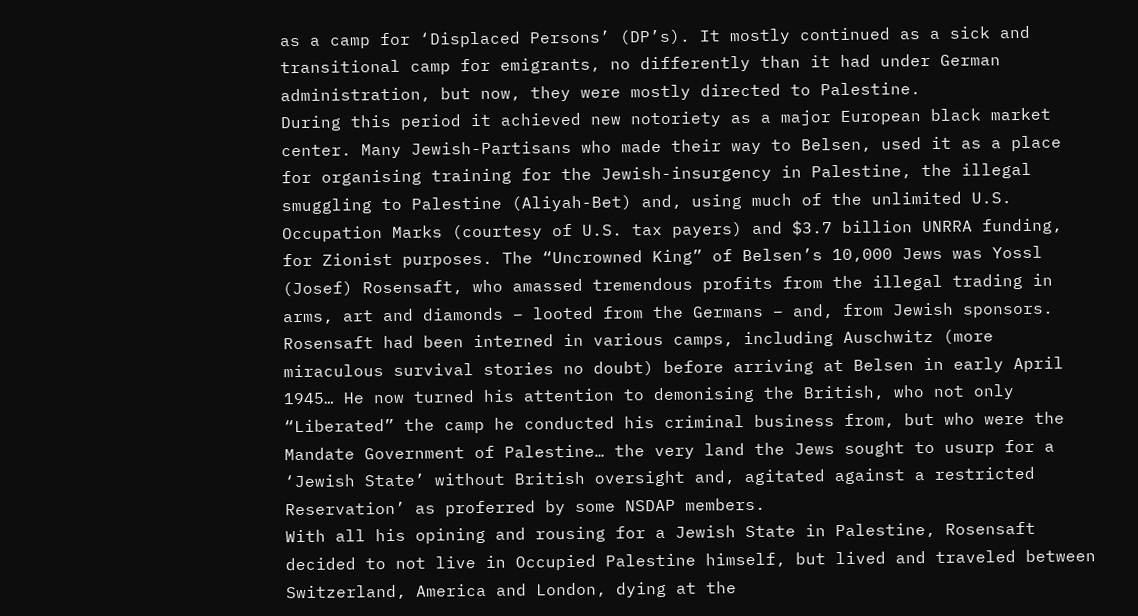as a camp for ‘Displaced Persons’ (DP’s). It mostly continued as a sick and transitional camp for emigrants, no differently than it had under German administration, but now, they were mostly directed to Palestine.
During this period it achieved new notoriety as a major European black market center. Many Jewish-Partisans who made their way to Belsen, used it as a place for organising training for the Jewish-insurgency in Palestine, the illegal smuggling to Palestine (Aliyah-Bet) and, using much of the unlimited U.S. Occupation Marks (courtesy of U.S. tax payers) and $3.7 billion UNRRA funding, for Zionist purposes. The “Uncrowned King” of Belsen’s 10,000 Jews was Yossl (Josef) Rosensaft, who amassed tremendous profits from the illegal trading in arms, art and diamonds – looted from the Germans – and, from Jewish sponsors. Rosensaft had been interned in various camps, including Auschwitz (more miraculous survival stories no doubt) before arriving at Belsen in early April 1945… He now turned his attention to demonising the British, who not only “Liberated” the camp he conducted his criminal business from, but who were the Mandate Government of Palestine… the very land the Jews sought to usurp for a ‘Jewish State’ without British oversight and, agitated against a restricted Reservation’ as proferred by some NSDAP members.
With all his opining and rousing for a Jewish State in Palestine, Rosensaft decided to not live in Occupied Palestine himself, but lived and traveled between Switzerland, America and London, dying at the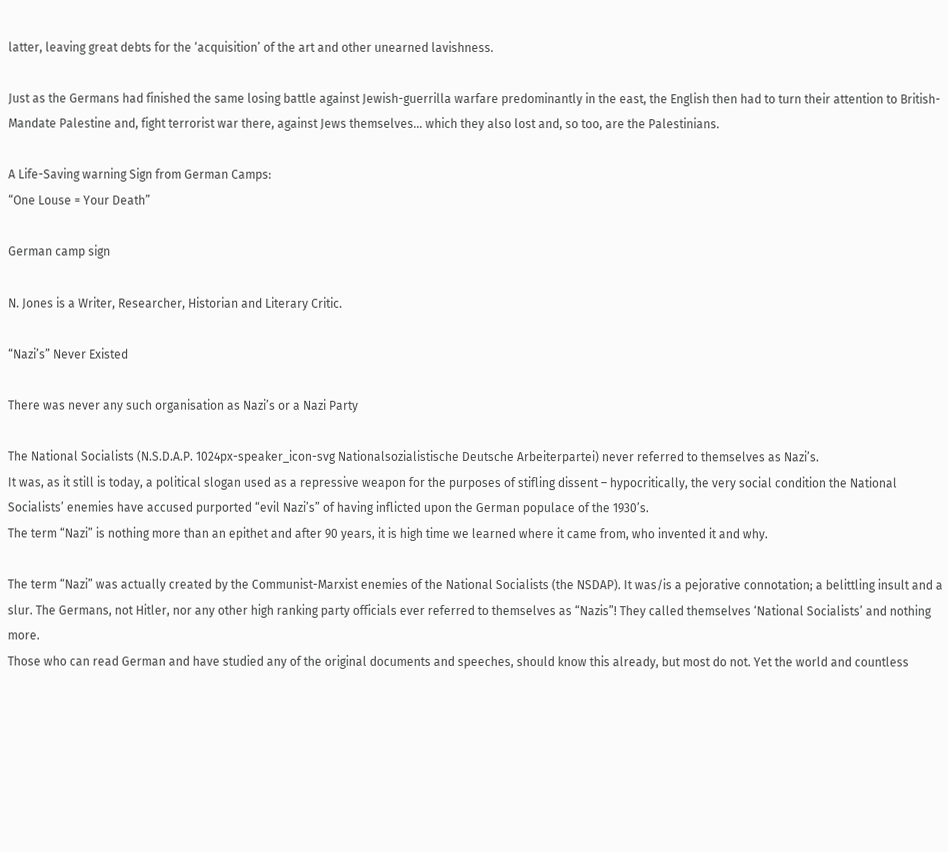latter, leaving great debts for the ‘acquisition’ of the art and other unearned lavishness.

Just as the Germans had finished the same losing battle against Jewish-guerrilla warfare predominantly in the east, the English then had to turn their attention to British-Mandate Palestine and, fight terrorist war there, against Jews themselves… which they also lost and, so too, are the Palestinians.

A Life-Saving warning Sign from German Camps:
“One Louse = Your Death”

German camp sign

N. Jones is a Writer, Researcher, Historian and Literary Critic.

“Nazi’s” Never Existed

There was never any such organisation as Nazi’s or a Nazi Party

The National Socialists (N.S.D.A.P. 1024px-speaker_icon-svg Nationalsozialistische Deutsche Arbeiterpartei) never referred to themselves as Nazi’s.
It was, as it still is today, a political slogan used as a repressive weapon for the purposes of stifling dissent – hypocritically, the very social condition the National Socialists’ enemies have accused purported “evil Nazi’s” of having inflicted upon the German populace of the 1930’s.
The term “Nazi” is nothing more than an epithet and after 90 years, it is high time we learned where it came from, who invented it and why.

The term “Nazi” was actually created by the Communist-Marxist enemies of the National Socialists (the NSDAP). It was/is a pejorative connotation; a belittling insult and a slur. The Germans, not Hitler, nor any other high ranking party officials ever referred to themselves as “Nazis”! They called themselves ‘National Socialists’ and nothing more.
Those who can read German and have studied any of the original documents and speeches, should know this already, but most do not. Yet the world and countless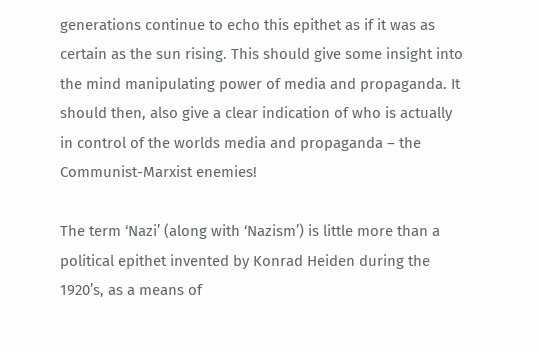generations continue to echo this epithet as if it was as certain as the sun rising. This should give some insight into the mind manipulating power of media and propaganda. It should then, also give a clear indication of who is actually in control of the worlds media and propaganda – the Communist-Marxist enemies!

The term ‘Nazi’ (along with ‘Nazism’) is little more than a political epithet invented by Konrad Heiden during the 1920’s, as a means of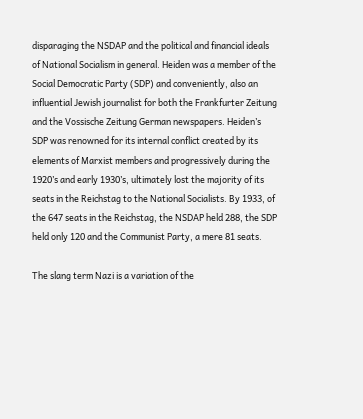disparaging the NSDAP and the political and financial ideals of National Socialism in general. Heiden was a member of the Social Democratic Party (SDP) and conveniently, also an influential Jewish journalist for both the Frankfurter Zeitung and the Vossische Zeitung German newspapers. Heiden’s SDP was renowned for its internal conflict created by its elements of Marxist members and progressively during the 1920’s and early 1930’s, ultimately lost the majority of its seats in the Reichstag to the National Socialists. By 1933, of the 647 seats in the Reichstag, the NSDAP held 288, the SDP held only 120 and the Communist Party, a mere 81 seats.

The slang term Nazi is a variation of the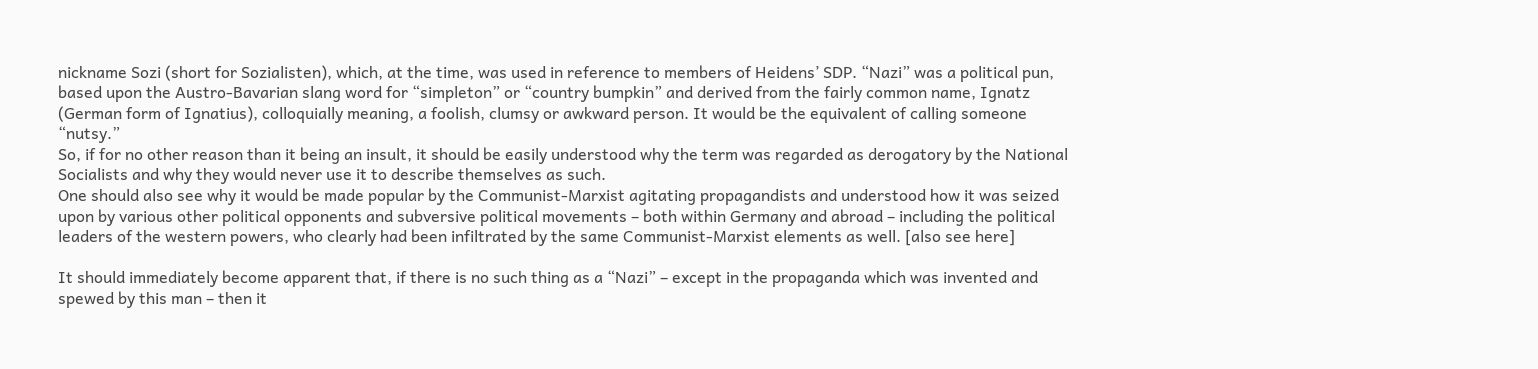nickname Sozi (short for Sozialisten), which, at the time, was used in reference to members of Heidens’ SDP. “Nazi” was a political pun, based upon the Austro-Bavarian slang word for “simpleton” or “country bumpkin” and derived from the fairly common name, Ignatz (German form of Ignatius), colloquially meaning, a foolish, clumsy or awkward person. It would be the equivalent of calling someone “nutsy.”
So, if for no other reason than it being an insult, it should be easily understood why the term was regarded as derogatory by the National Socialists and why they would never use it to describe themselves as such.
One should also see why it would be made popular by the Communist-Marxist agitating propagandists and understood how it was seized upon by various other political opponents and subversive political movements – both within Germany and abroad – including the political leaders of the western powers, who clearly had been infiltrated by the same Communist-Marxist elements as well. [also see here]

It should immediately become apparent that, if there is no such thing as a “Nazi” – except in the propaganda which was invented and spewed by this man – then it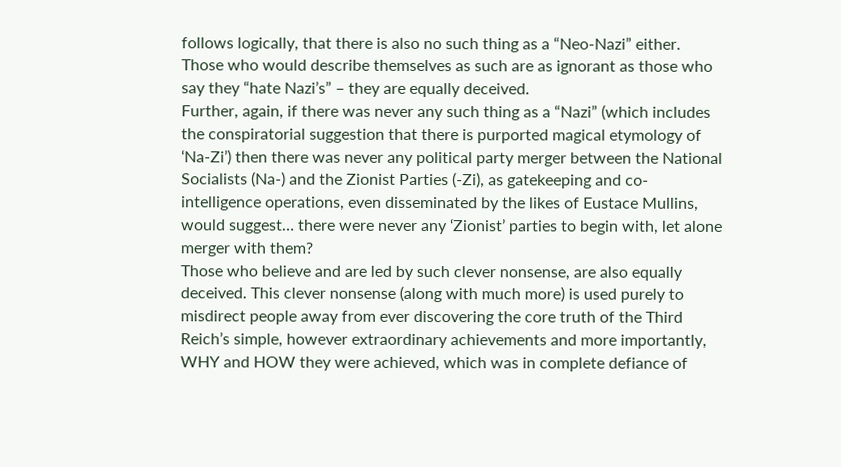follows logically, that there is also no such thing as a “Neo-Nazi” either. Those who would describe themselves as such are as ignorant as those who say they “hate Nazi’s” – they are equally deceived.
Further, again, if there was never any such thing as a “Nazi” (which includes the conspiratorial suggestion that there is purported magical etymology of ‘Na-Zi’) then there was never any political party merger between the National Socialists (Na-) and the Zionist Parties (-Zi), as gatekeeping and co-intelligence operations, even disseminated by the likes of Eustace Mullins, would suggest… there were never any ‘Zionist’ parties to begin with, let alone merger with them?
Those who believe and are led by such clever nonsense, are also equally deceived. This clever nonsense (along with much more) is used purely to misdirect people away from ever discovering the core truth of the Third Reich’s simple, however extraordinary achievements and more importantly, WHY and HOW they were achieved, which was in complete defiance of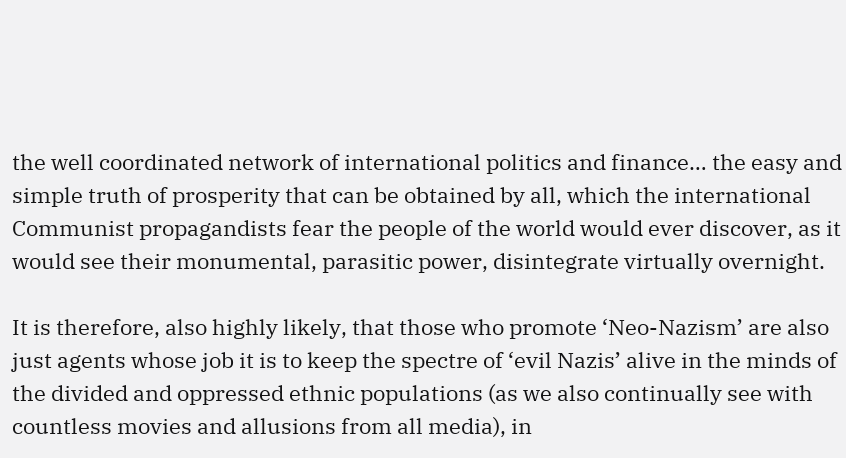the well coordinated network of international politics and finance… the easy and simple truth of prosperity that can be obtained by all, which the international Communist propagandists fear the people of the world would ever discover, as it would see their monumental, parasitic power, disintegrate virtually overnight.

It is therefore, also highly likely, that those who promote ‘Neo-Nazism’ are also just agents whose job it is to keep the spectre of ‘evil Nazis’ alive in the minds of the divided and oppressed ethnic populations (as we also continually see with countless movies and allusions from all media), in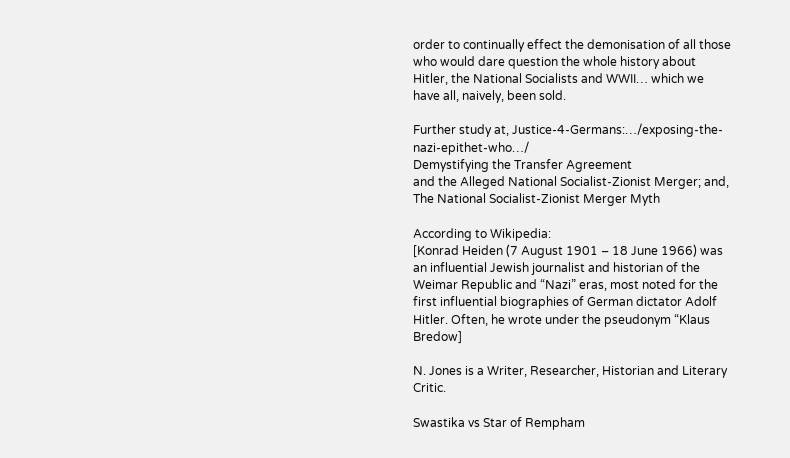order to continually effect the demonisation of all those who would dare question the whole history about Hitler, the National Socialists and WWII… which we have all, naively, been sold.

Further study at, Justice-4-Germans:…/exposing-the-nazi-epithet-who…/
Demystifying the Transfer Agreement
and the Alleged National Socialist-Zionist Merger; and,
The National Socialist-Zionist Merger Myth

According to Wikipedia:
[Konrad Heiden (7 August 1901 – 18 June 1966) was an influential Jewish journalist and historian of the Weimar Republic and “Nazi” eras, most noted for the first influential biographies of German dictator Adolf Hitler. Often, he wrote under the pseudonym “Klaus Bredow]

N. Jones is a Writer, Researcher, Historian and Literary Critic.

Swastika vs Star of Rempham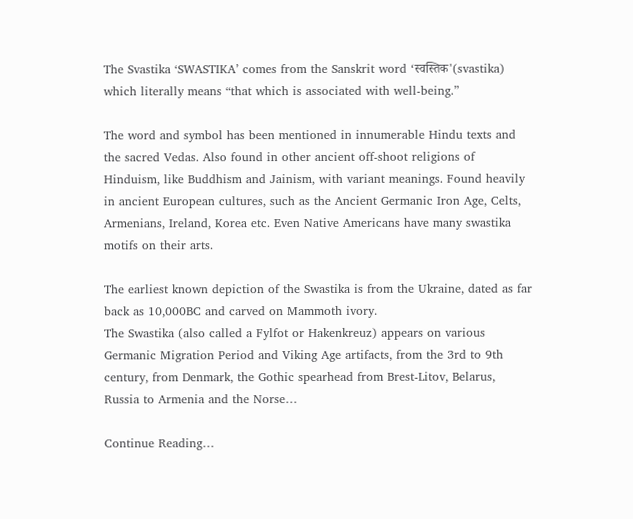The Svastika ‘SWASTIKA’ comes from the Sanskrit word ‘स्वस्तिक'(svastika) which literally means “that which is associated with well-being.”

The word and symbol has been mentioned in innumerable Hindu texts and the sacred Vedas. Also found in other ancient off-shoot religions of Hinduism, like Buddhism and Jainism, with variant meanings. Found heavily in ancient European cultures, such as the Ancient Germanic Iron Age, Celts, Armenians, Ireland, Korea etc. Even Native Americans have many swastika motifs on their arts.

The earliest known depiction of the Swastika is from the Ukraine, dated as far back as 10,000BC and carved on Mammoth ivory.
The Swastika (also called a Fylfot or Hakenkreuz) appears on various Germanic Migration Period and Viking Age artifacts, from the 3rd to 9th century, from Denmark, the Gothic spearhead from Brest-Litov, Belarus, Russia to Armenia and the Norse…

Continue Reading…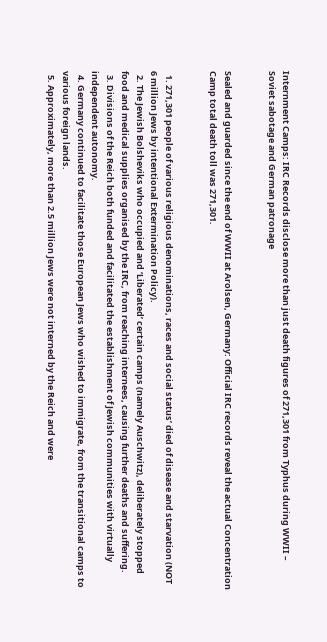Internment Camps: IRC Records disclose more than just death figures of 271,301 from Typhus during WWII – Soviet sabotage and German patronage


Sealed and guarded since the end of WWII at Arolsen, Germany: Official IRC records reveal the actual Concentration Camp total death toll was 271,301.


  1. 271,301 people of various religious denominations, races and social status’ died of disease and starvation (NOT 6 million Jews by intentional Extermination Policy).
  2. The Jewish Bolsheviks who occupied and ‘Liberated’ certain camps (namely Auschwitz), deliberately stopped food and medical supplies organised by the IRC, from reaching internees, causing further deaths and suffering.
  3. Divisions of the Reich both funded and facilitated the establishment of Jewish communities with virtually independent autonomy.
  4. Germany continued to facilitate those European Jews who wished to immigrate, from the transitional camps to various foreign lands.
  5. Approximately, more than 2.5 million Jews were not interned by the Reich and were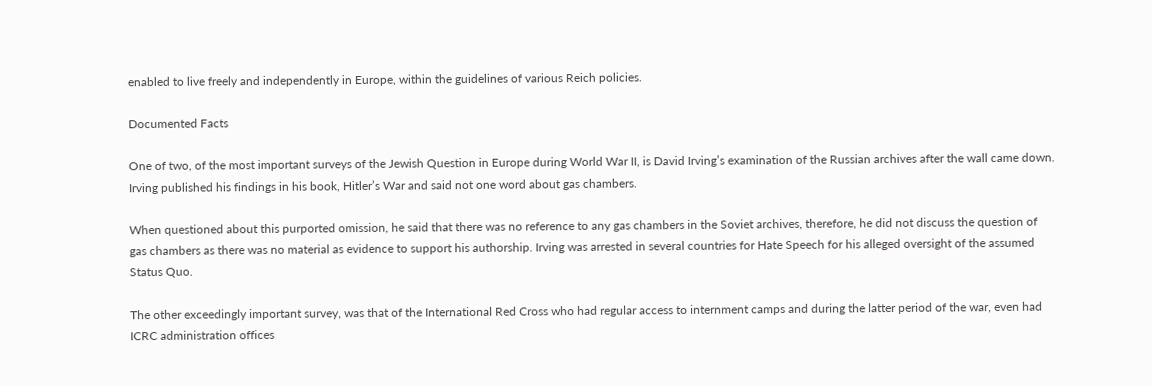enabled to live freely and independently in Europe, within the guidelines of various Reich policies.

Documented Facts

One of two, of the most important surveys of the Jewish Question in Europe during World War II, is David Irving’s examination of the Russian archives after the wall came down. Irving published his findings in his book, Hitler’s War and said not one word about gas chambers.

When questioned about this purported omission, he said that there was no reference to any gas chambers in the Soviet archives, therefore, he did not discuss the question of gas chambers as there was no material as evidence to support his authorship. Irving was arrested in several countries for Hate Speech for his alleged oversight of the assumed Status Quo.

The other exceedingly important survey, was that of the International Red Cross who had regular access to internment camps and during the latter period of the war, even had ICRC administration offices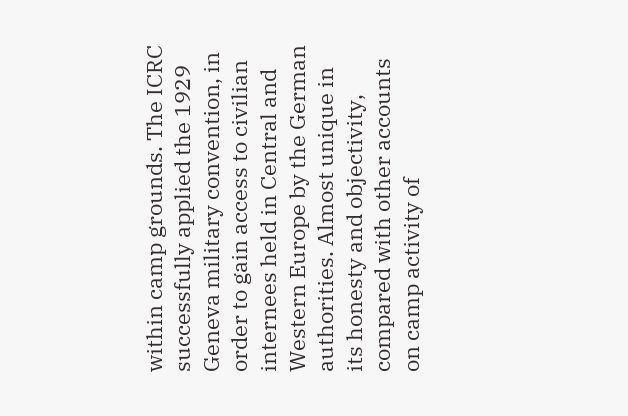within camp grounds. The ICRC successfully applied the 1929 Geneva military convention, in order to gain access to civilian internees held in Central and Western Europe by the German authorities. Almost unique in its honesty and objectivity, compared with other accounts on camp activity of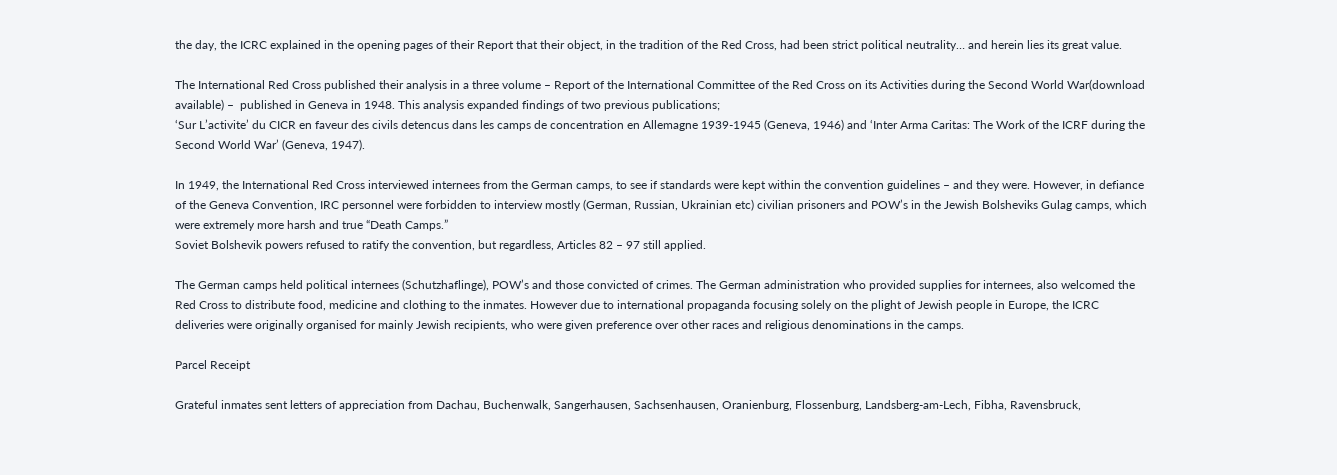the day, the ICRC explained in the opening pages of their Report that their object, in the tradition of the Red Cross, had been strict political neutrality… and herein lies its great value.

The International Red Cross published their analysis in a three volume – Report of the International Committee of the Red Cross on its Activities during the Second World War(download available) –  published in Geneva in 1948. This analysis expanded findings of two previous publications;
‘Sur L’activite’ du CICR en faveur des civils detencus dans les camps de concentration en Allemagne 1939-1945 (Geneva, 1946) and ‘Inter Arma Caritas: The Work of the ICRF during the Second World War’ (Geneva, 1947).

In 1949, the International Red Cross interviewed internees from the German camps, to see if standards were kept within the convention guidelines – and they were. However, in defiance of the Geneva Convention, IRC personnel were forbidden to interview mostly (German, Russian, Ukrainian etc) civilian prisoners and POW’s in the Jewish Bolsheviks Gulag camps, which were extremely more harsh and true “Death Camps.”
Soviet Bolshevik powers refused to ratify the convention, but regardless, Articles 82 – 97 still applied.

The German camps held political internees (Schutzhaflinge), POW’s and those convicted of crimes. The German administration who provided supplies for internees, also welcomed the Red Cross to distribute food, medicine and clothing to the inmates. However due to international propaganda focusing solely on the plight of Jewish people in Europe, the ICRC deliveries were originally organised for mainly Jewish recipients, who were given preference over other races and religious denominations in the camps.

Parcel Receipt

Grateful inmates sent letters of appreciation from Dachau, Buchenwalk, Sangerhausen, Sachsenhausen, Oranienburg, Flossenburg, Landsberg-am-Lech, Fibha, Ravensbruck,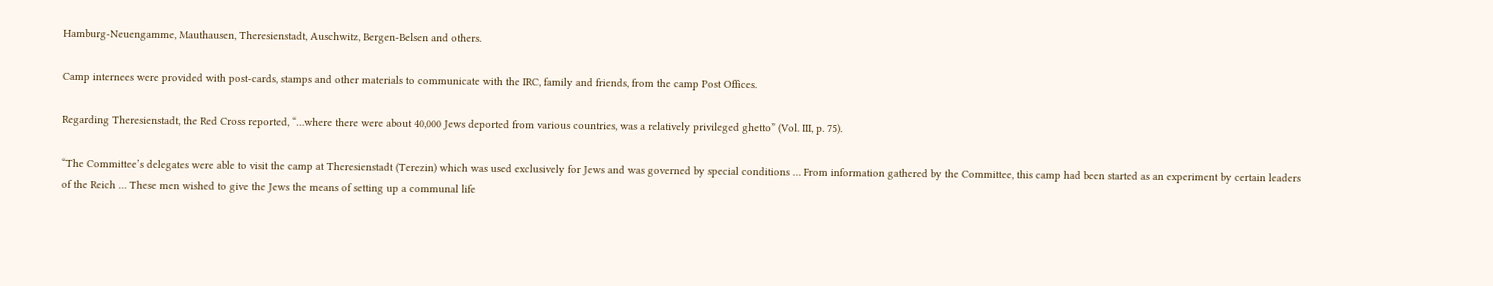Hamburg-Neuengamme, Mauthausen, Theresienstadt, Auschwitz, Bergen-Belsen and others.

Camp internees were provided with post-cards, stamps and other materials to communicate with the IRC, family and friends, from the camp Post Offices.

Regarding Theresienstadt, the Red Cross reported, “…where there were about 40,000 Jews deported from various countries, was a relatively privileged ghetto” (Vol. III, p. 75).

“The Committee’s delegates were able to visit the camp at Theresienstadt (Terezin) which was used exclusively for Jews and was governed by special conditions … From information gathered by the Committee, this camp had been started as an experiment by certain leaders of the Reich … These men wished to give the Jews the means of setting up a communal life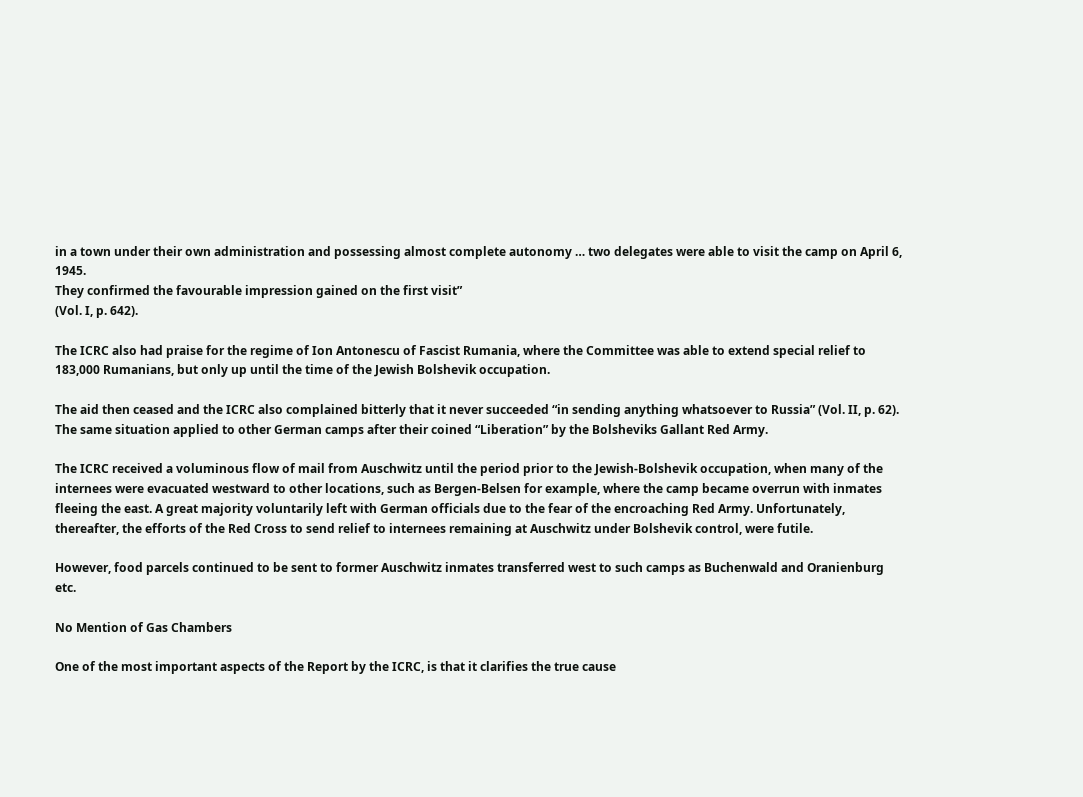in a town under their own administration and possessing almost complete autonomy … two delegates were able to visit the camp on April 6, 1945.
They confirmed the favourable impression gained on the first visit”
(Vol. I, p. 642).

The ICRC also had praise for the regime of Ion Antonescu of Fascist Rumania, where the Committee was able to extend special relief to 183,000 Rumanians, but only up until the time of the Jewish Bolshevik occupation.

The aid then ceased and the ICRC also complained bitterly that it never succeeded “in sending anything whatsoever to Russia” (Vol. II, p. 62).
The same situation applied to other German camps after their coined “Liberation” by the Bolsheviks Gallant Red Army.

The ICRC received a voluminous flow of mail from Auschwitz until the period prior to the Jewish-Bolshevik occupation, when many of the internees were evacuated westward to other locations, such as Bergen-Belsen for example, where the camp became overrun with inmates fleeing the east. A great majority voluntarily left with German officials due to the fear of the encroaching Red Army. Unfortunately, thereafter, the efforts of the Red Cross to send relief to internees remaining at Auschwitz under Bolshevik control, were futile.

However, food parcels continued to be sent to former Auschwitz inmates transferred west to such camps as Buchenwald and Oranienburg etc.

No Mention of Gas Chambers

One of the most important aspects of the Report by the ICRC, is that it clarifies the true cause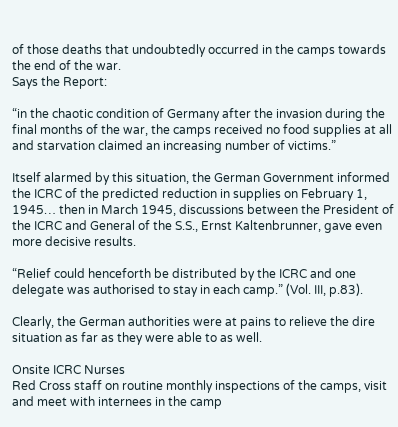of those deaths that undoubtedly occurred in the camps towards the end of the war.
Says the Report:

“in the chaotic condition of Germany after the invasion during the final months of the war, the camps received no food supplies at all and starvation claimed an increasing number of victims.”

Itself alarmed by this situation, the German Government informed the ICRC of the predicted reduction in supplies on February 1, 1945… then in March 1945, discussions between the President of the ICRC and General of the S.S., Ernst Kaltenbrunner, gave even more decisive results.

“Relief could henceforth be distributed by the ICRC and one delegate was authorised to stay in each camp.” (Vol. III, p.83).

Clearly, the German authorities were at pains to relieve the dire situation as far as they were able to as well.

Onsite ICRC Nurses
Red Cross staff on routine monthly inspections of the camps, visit and meet with internees in the camp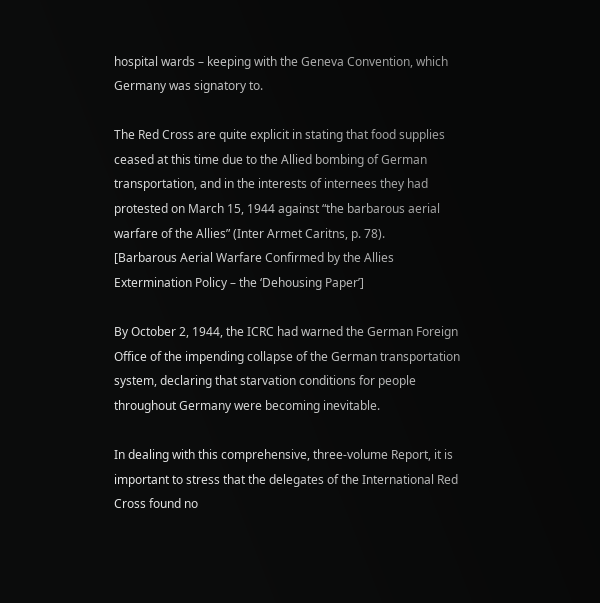hospital wards – keeping with the Geneva Convention, which Germany was signatory to.

The Red Cross are quite explicit in stating that food supplies ceased at this time due to the Allied bombing of German transportation, and in the interests of internees they had protested on March 15, 1944 against “the barbarous aerial warfare of the Allies” (Inter Armet Caritns, p. 78).
[Barbarous Aerial Warfare Confirmed by the Allies Extermination Policy – the ‘Dehousing Paper’]

By October 2, 1944, the ICRC had warned the German Foreign Office of the impending collapse of the German transportation system, declaring that starvation conditions for people throughout Germany were becoming inevitable.

In dealing with this comprehensive, three-volume Report, it is important to stress that the delegates of the International Red Cross found no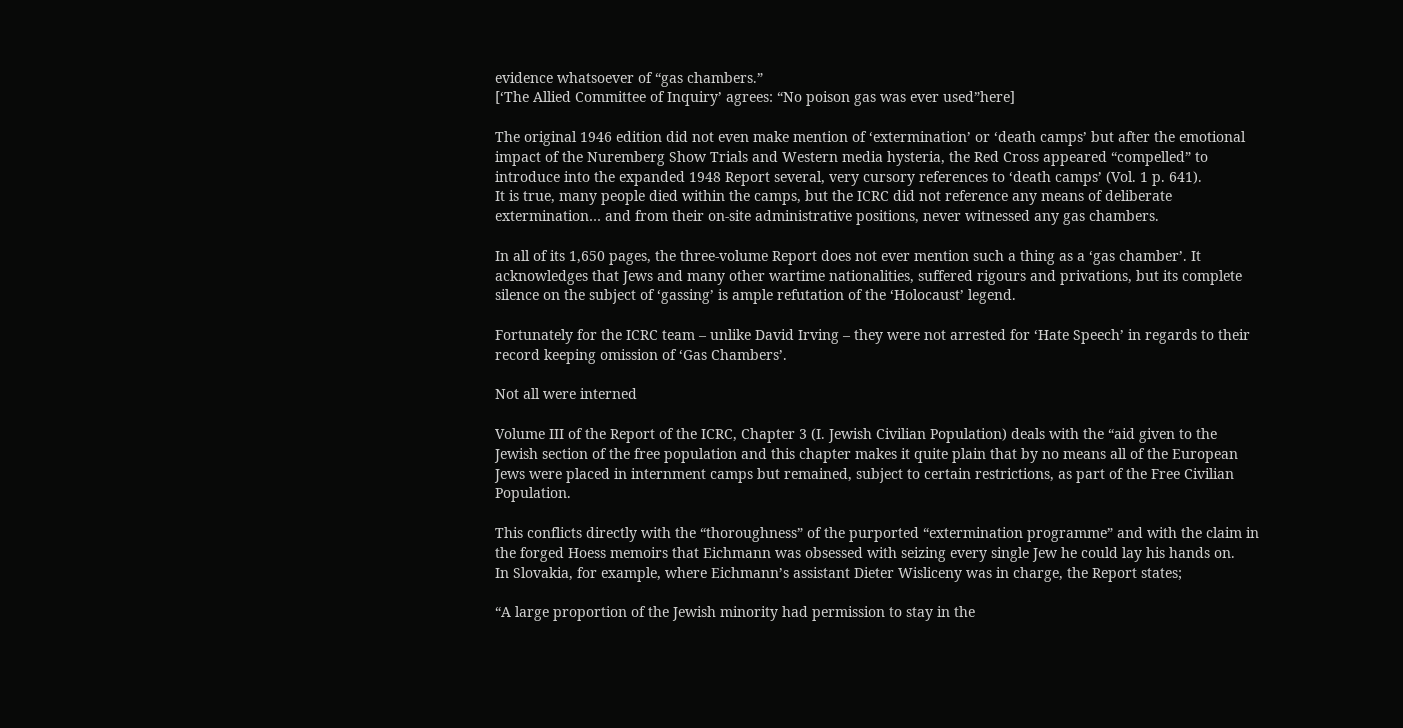evidence whatsoever of “gas chambers.”
[‘The Allied Committee of Inquiry’ agrees: “No poison gas was ever used”here]

The original 1946 edition did not even make mention of ‘extermination’ or ‘death camps’ but after the emotional impact of the Nuremberg Show Trials and Western media hysteria, the Red Cross appeared “compelled” to introduce into the expanded 1948 Report several, very cursory references to ‘death camps’ (Vol. 1 p. 641).
It is true, many people died within the camps, but the ICRC did not reference any means of deliberate extermination… and from their on-site administrative positions, never witnessed any gas chambers.

In all of its 1,650 pages, the three-volume Report does not ever mention such a thing as a ‘gas chamber’. It acknowledges that Jews and many other wartime nationalities, suffered rigours and privations, but its complete silence on the subject of ‘gassing’ is ample refutation of the ‘Holocaust’ legend.

Fortunately for the ICRC team – unlike David Irving – they were not arrested for ‘Hate Speech’ in regards to their record keeping omission of ‘Gas Chambers’.

Not all were interned

Volume III of the Report of the ICRC, Chapter 3 (I. Jewish Civilian Population) deals with the “aid given to the Jewish section of the free population and this chapter makes it quite plain that by no means all of the European Jews were placed in internment camps but remained, subject to certain restrictions, as part of the Free Civilian Population.

This conflicts directly with the “thoroughness” of the purported “extermination programme” and with the claim in the forged Hoess memoirs that Eichmann was obsessed with seizing every single Jew he could lay his hands on.
In Slovakia, for example, where Eichmann’s assistant Dieter Wisliceny was in charge, the Report states;

“A large proportion of the Jewish minority had permission to stay in the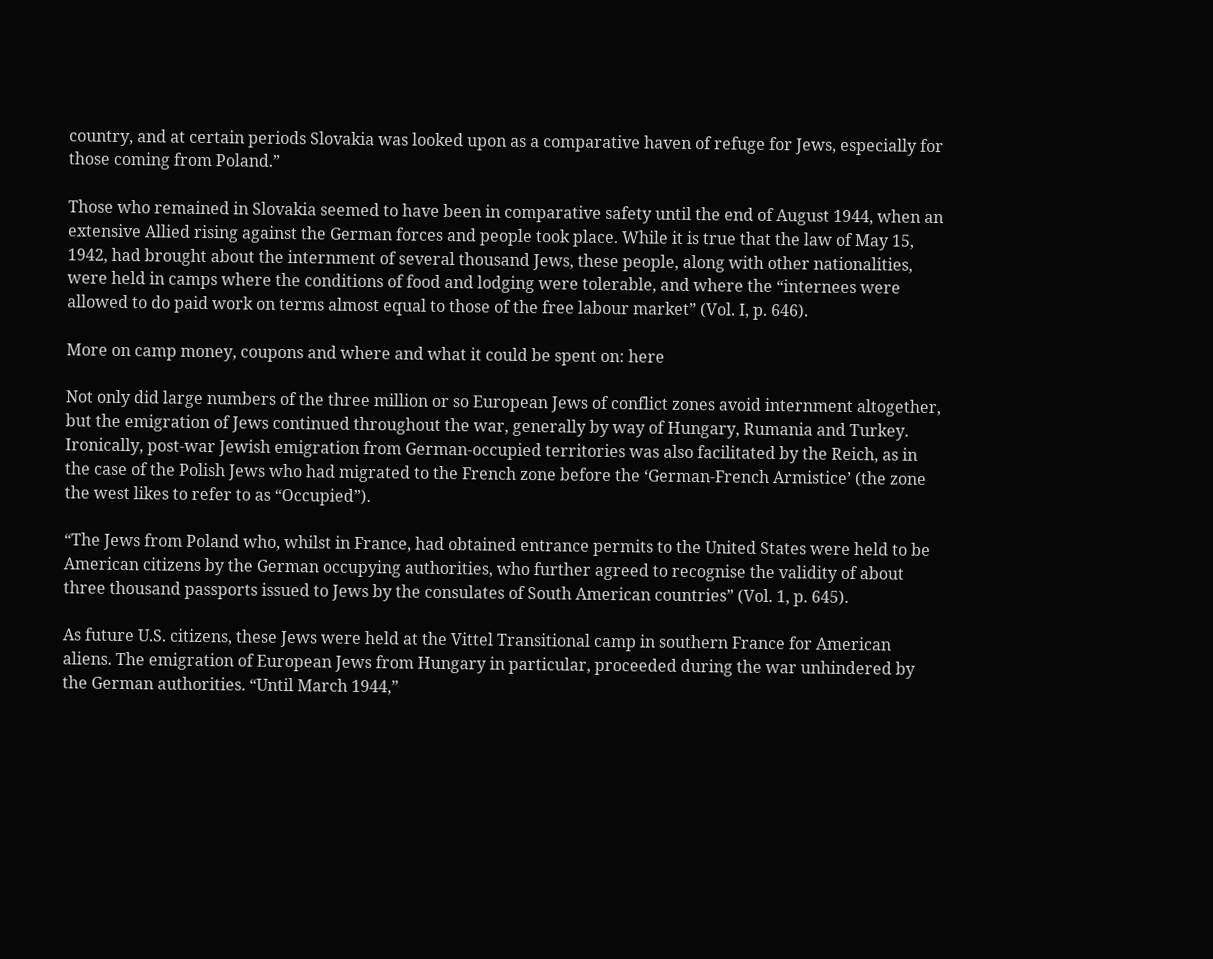country, and at certain periods Slovakia was looked upon as a comparative haven of refuge for Jews, especially for those coming from Poland.”

Those who remained in Slovakia seemed to have been in comparative safety until the end of August 1944, when an extensive Allied rising against the German forces and people took place. While it is true that the law of May 15, 1942, had brought about the internment of several thousand Jews, these people, along with other nationalities, were held in camps where the conditions of food and lodging were tolerable, and where the “internees were allowed to do paid work on terms almost equal to those of the free labour market” (Vol. I, p. 646).

More on camp money, coupons and where and what it could be spent on: here

Not only did large numbers of the three million or so European Jews of conflict zones avoid internment altogether, but the emigration of Jews continued throughout the war, generally by way of Hungary, Rumania and Turkey. Ironically, post-war Jewish emigration from German-occupied territories was also facilitated by the Reich, as in the case of the Polish Jews who had migrated to the French zone before the ‘German-French Armistice’ (the zone the west likes to refer to as “Occupied”).

“The Jews from Poland who, whilst in France, had obtained entrance permits to the United States were held to be American citizens by the German occupying authorities, who further agreed to recognise the validity of about three thousand passports issued to Jews by the consulates of South American countries” (Vol. 1, p. 645).

As future U.S. citizens, these Jews were held at the Vittel Transitional camp in southern France for American aliens. The emigration of European Jews from Hungary in particular, proceeded during the war unhindered by the German authorities. “Until March 1944,”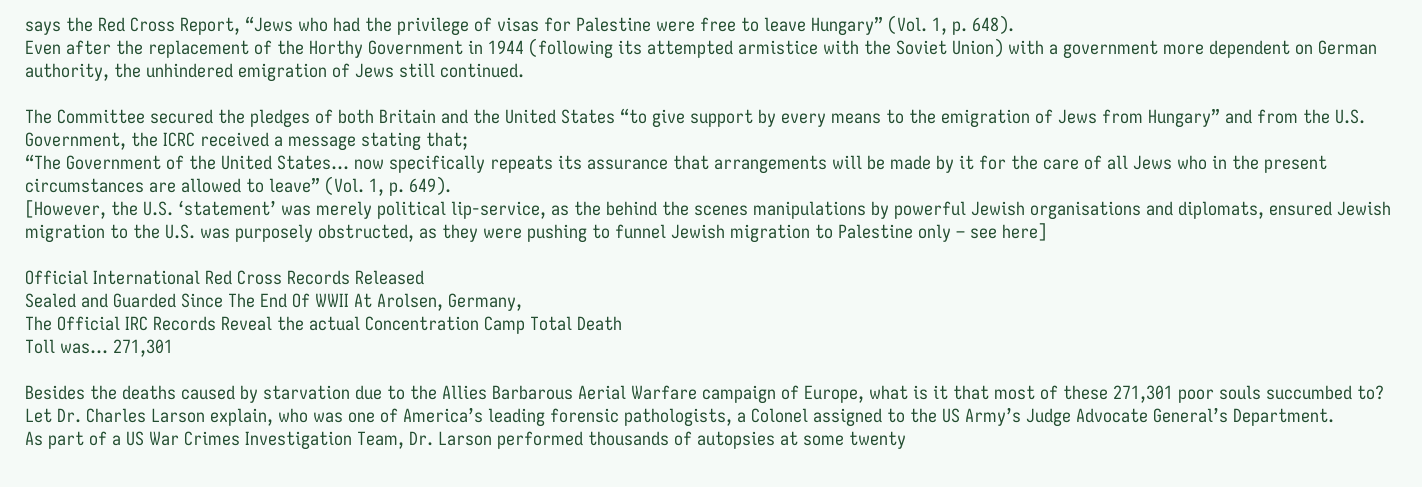says the Red Cross Report, “Jews who had the privilege of visas for Palestine were free to leave Hungary” (Vol. 1, p. 648).
Even after the replacement of the Horthy Government in 1944 (following its attempted armistice with the Soviet Union) with a government more dependent on German authority, the unhindered emigration of Jews still continued.

The Committee secured the pledges of both Britain and the United States “to give support by every means to the emigration of Jews from Hungary” and from the U.S. Government, the ICRC received a message stating that;
“The Government of the United States… now specifically repeats its assurance that arrangements will be made by it for the care of all Jews who in the present circumstances are allowed to leave” (Vol. 1, p. 649).
[However, the U.S. ‘statement’ was merely political lip-service, as the behind the scenes manipulations by powerful Jewish organisations and diplomats, ensured Jewish migration to the U.S. was purposely obstructed, as they were pushing to funnel Jewish migration to Palestine only – see here]

Official International Red Cross Records Released
Sealed and Guarded Since The End Of WWII At Arolsen, Germany,
The Official IRC Records Reveal the actual Concentration Camp Total Death
Toll was… 271,301

Besides the deaths caused by starvation due to the Allies Barbarous Aerial Warfare campaign of Europe, what is it that most of these 271,301 poor souls succumbed to?
Let Dr. Charles Larson explain, who was one of America’s leading forensic pathologists, a Colonel assigned to the US Army’s Judge Advocate General’s Department.
As part of a US War Crimes Investigation Team, Dr. Larson performed thousands of autopsies at some twenty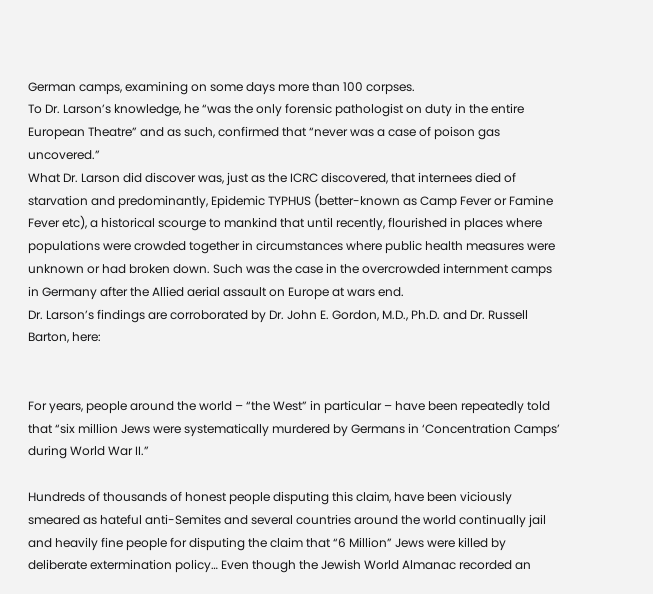German camps, examining on some days more than 100 corpses.
To Dr. Larson’s knowledge, he “was the only forensic pathologist on duty in the entire European Theatre” and as such, confirmed that “never was a case of poison gas uncovered.”
What Dr. Larson did discover was, just as the ICRC discovered, that internees died of starvation and predominantly, Epidemic TYPHUS (better-known as Camp Fever or Famine Fever etc), a historical scourge to mankind that until recently, flourished in places where populations were crowded together in circumstances where public health measures were unknown or had broken down. Such was the case in the overcrowded internment camps in Germany after the Allied aerial assault on Europe at wars end.
Dr. Larson’s findings are corroborated by Dr. John E. Gordon, M.D., Ph.D. and Dr. Russell Barton, here:


For years, people around the world – “the West” in particular – have been repeatedly told that “six million Jews were systematically murdered by Germans in ‘Concentration Camps’ during World War II.”

Hundreds of thousands of honest people disputing this claim, have been viciously smeared as hateful anti-Semites and several countries around the world continually jail and heavily fine people for disputing the claim that “6 Million” Jews were killed by deliberate extermination policy… Even though the Jewish World Almanac recorded an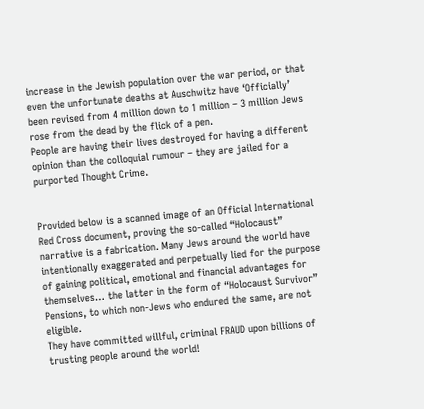increase in the Jewish population over the war period, or that even the unfortunate deaths at Auschwitz have ‘Officially’ been revised from 4 million down to 1 million – 3 million Jews rose from the dead by the flick of a pen.
People are having their lives destroyed for having a different opinion than the colloquial rumour – they are jailed for a purported Thought Crime.


Provided below is a scanned image of an Official International Red Cross document, proving the so-called “Holocaust” narrative is a fabrication. Many Jews around the world have intentionally exaggerated and perpetually lied for the purpose of gaining political, emotional and financial advantages for themselves… the latter in the form of “Holocaust Survivor” Pensions, to which non-Jews who endured the same, are not eligible.
They have committed willful, criminal FRAUD upon billions of trusting people around the world!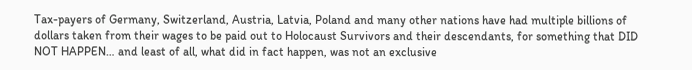Tax-payers of Germany, Switzerland, Austria, Latvia, Poland and many other nations have had multiple billions of dollars taken from their wages to be paid out to Holocaust Survivors and their descendants, for something that DID NOT HAPPEN… and least of all, what did in fact happen, was not an exclusive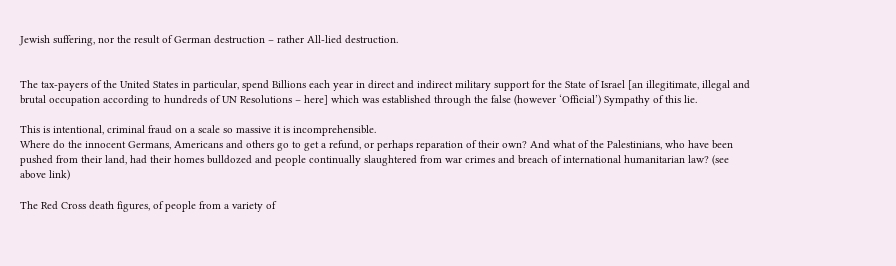Jewish suffering, nor the result of German destruction – rather All-lied destruction.


The tax-payers of the United States in particular, spend Billions each year in direct and indirect military support for the State of Israel [an illegitimate, illegal and brutal occupation according to hundreds of UN Resolutions – here] which was established through the false (however ‘Official’) Sympathy of this lie.

This is intentional, criminal fraud on a scale so massive it is incomprehensible.
Where do the innocent Germans, Americans and others go to get a refund, or perhaps reparation of their own? And what of the Palestinians, who have been pushed from their land, had their homes bulldozed and people continually slaughtered from war crimes and breach of international humanitarian law? (see above link)

The Red Cross death figures, of people from a variety of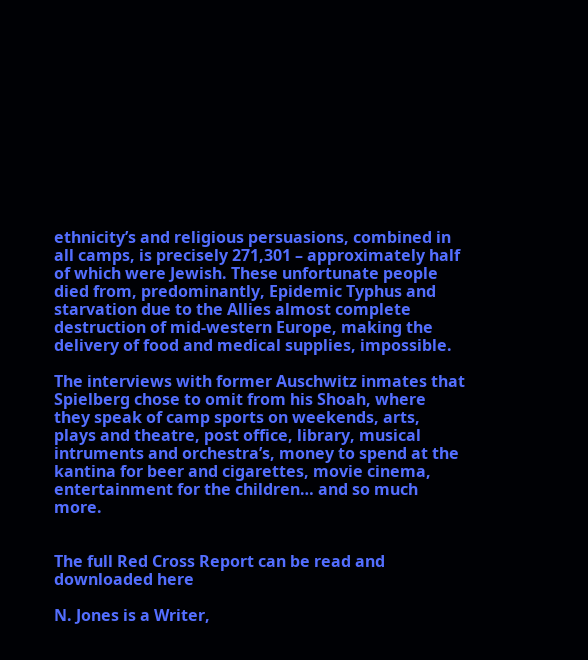ethnicity’s and religious persuasions, combined in all camps, is precisely 271,301 – approximately half of which were Jewish. These unfortunate people died from, predominantly, Epidemic Typhus and starvation due to the Allies almost complete destruction of mid-western Europe, making the delivery of food and medical supplies, impossible.

The interviews with former Auschwitz inmates that Spielberg chose to omit from his Shoah, where they speak of camp sports on weekends, arts, plays and theatre, post office, library, musical intruments and orchestra’s, money to spend at the kantina for beer and cigarettes, movie cinema, entertainment for the children… and so much more.


The full Red Cross Report can be read and downloaded here

N. Jones is a Writer,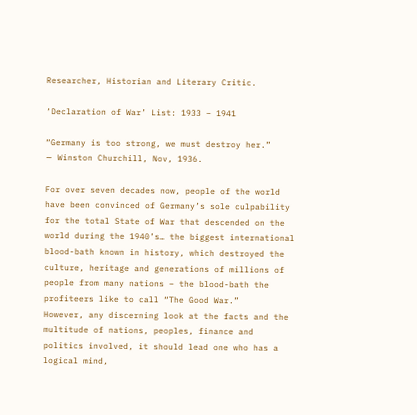Researcher, Historian and Literary Critic.

‘Declaration of War’ List: 1933 – 1941

“Germany is too strong, we must destroy her.”
∼ Winston Churchill, Nov, 1936.

For over seven decades now, people of the world have been convinced of Germany’s sole culpability for the total State of War that descended on the world during the 1940’s… the biggest international blood-bath known in history, which destroyed the culture, heritage and generations of millions of people from many nations – the blood-bath the profiteers like to call “The Good War.”
However, any discerning look at the facts and the multitude of nations, peoples, finance and politics involved, it should lead one who has a logical mind,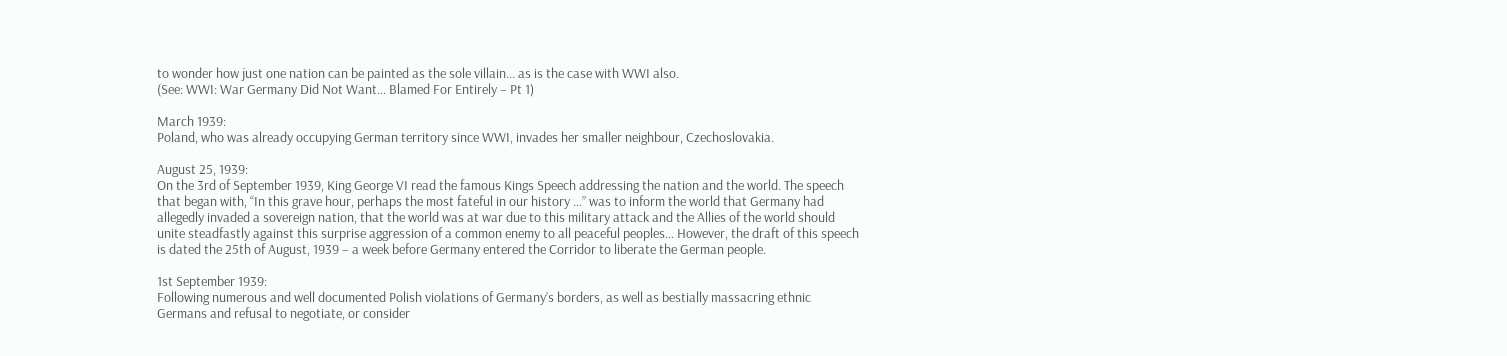to wonder how just one nation can be painted as the sole villain… as is the case with WWI also.
(See: WWI: War Germany Did Not Want… Blamed For Entirely – Pt 1)

March 1939:
Poland, who was already occupying German territory since WWI, invades her smaller neighbour, Czechoslovakia.

August 25, 1939:
On the 3rd of September 1939, King George VI read the famous Kings Speech addressing the nation and the world. The speech that began with, “In this grave hour, perhaps the most fateful in our history …” was to inform the world that Germany had allegedly invaded a sovereign nation, that the world was at war due to this military attack and the Allies of the world should unite steadfastly against this surprise aggression of a common enemy to all peaceful peoples… However, the draft of this speech is dated the 25th of August, 1939 – a week before Germany entered the Corridor to liberate the German people.

1st September 1939:
Following numerous and well documented Polish violations of Germany’s borders, as well as bestially massacring ethnic Germans and refusal to negotiate, or consider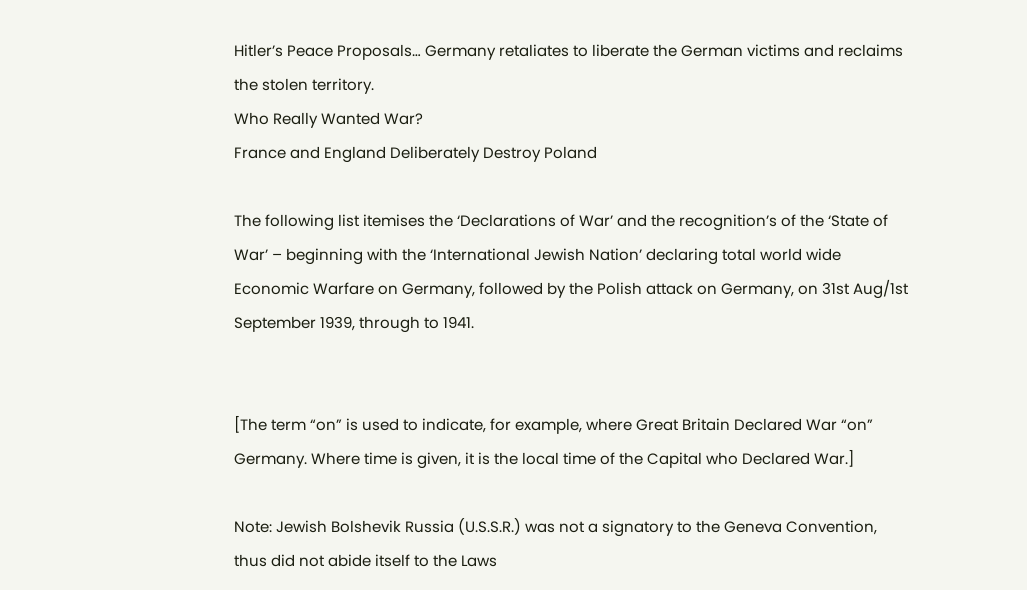Hitler’s Peace Proposals… Germany retaliates to liberate the German victims and reclaims the stolen territory.
Who Really Wanted War?
France and England Deliberately Destroy Poland

The following list itemises the ‘Declarations of War’ and the recognition’s of the ‘State of War’ – beginning with the ‘International Jewish Nation’ declaring total world wide Economic Warfare on Germany, followed by the Polish attack on Germany, on 31st Aug/1st September 1939, through to 1941.


[The term “on” is used to indicate, for example, where Great Britain Declared War “on” Germany. Where time is given, it is the local time of the Capital who Declared War.]

Note: Jewish Bolshevik Russia (U.S.S.R.) was not a signatory to the Geneva Convention, thus did not abide itself to the Laws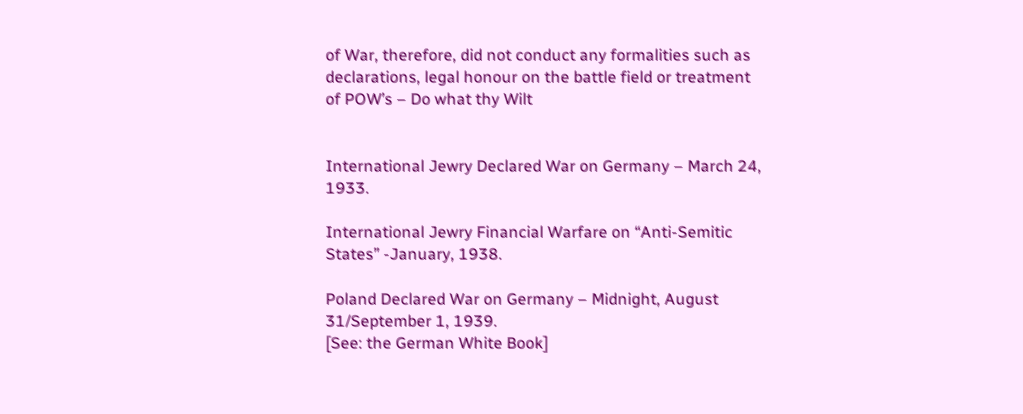of War, therefore, did not conduct any formalities such as declarations, legal honour on the battle field or treatment of POW’s – Do what thy Wilt


International Jewry Declared War on Germany – March 24, 1933.

International Jewry Financial Warfare on “Anti-Semitic States” -January, 1938.

Poland Declared War on Germany – Midnight, August 31/September 1, 1939.
[See: the German White Book]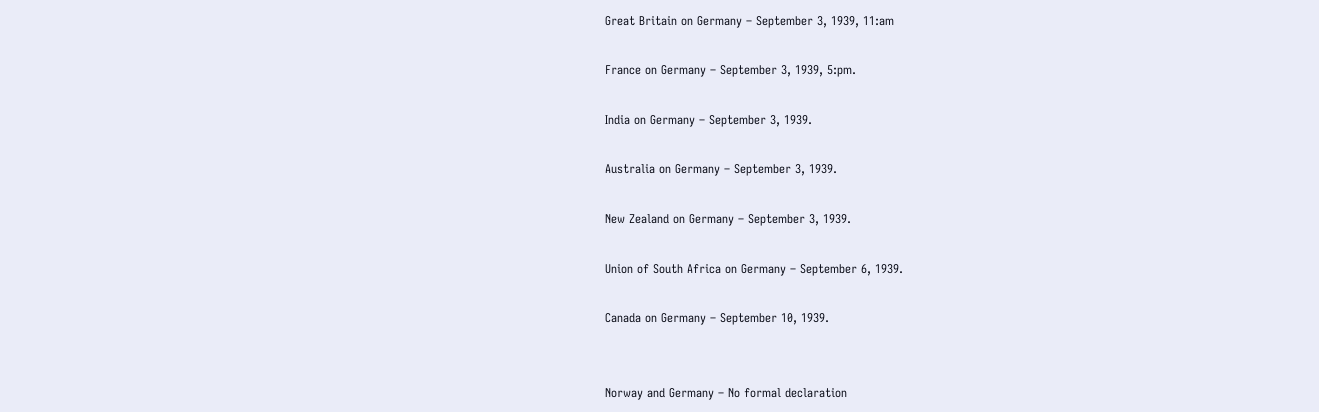Great Britain on Germany – September 3, 1939, 11:am

France on Germany – September 3, 1939, 5:pm.

India on Germany – September 3, 1939.

Australia on Germany – September 3, 1939.

New Zealand on Germany – September 3, 1939.

Union of South Africa on Germany – September 6, 1939.

Canada on Germany – September 10, 1939.


Norway and Germany – No formal declaration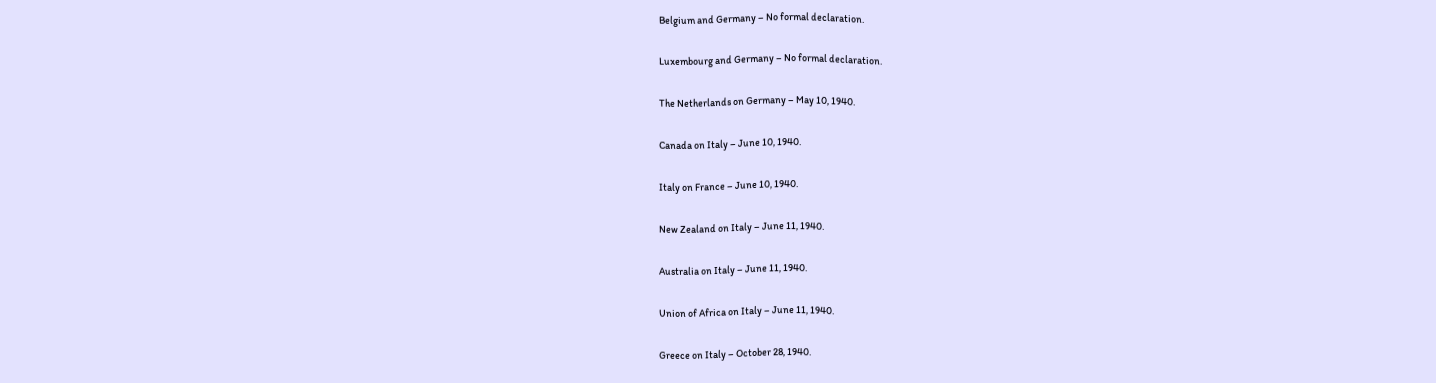Belgium and Germany – No formal declaration.

Luxembourg and Germany – No formal declaration.

The Netherlands on Germany – May 10, 1940.

Canada on Italy – June 10, 1940.

Italy on France – June 10, 1940.

New Zealand on Italy – June 11, 1940.

Australia on Italy – June 11, 1940.

Union of Africa on Italy – June 11, 1940.

Greece on Italy – October 28, 1940.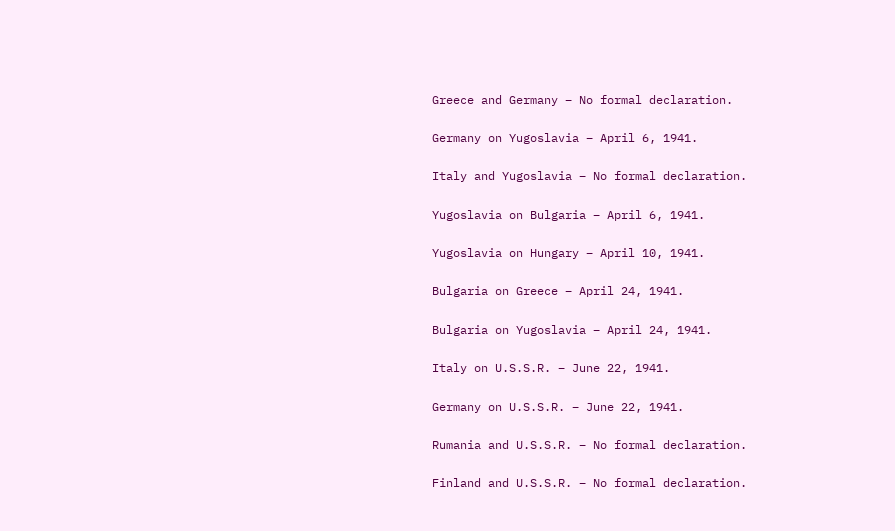Greece and Germany – No formal declaration.

Germany on Yugoslavia – April 6, 1941.

Italy and Yugoslavia – No formal declaration.

Yugoslavia on Bulgaria – April 6, 1941.

Yugoslavia on Hungary – April 10, 1941.

Bulgaria on Greece – April 24, 1941.

Bulgaria on Yugoslavia – April 24, 1941.

Italy on U.S.S.R. – June 22, 1941.

Germany on U.S.S.R. – June 22, 1941.

Rumania and U.S.S.R. – No formal declaration.

Finland and U.S.S.R. – No formal declaration.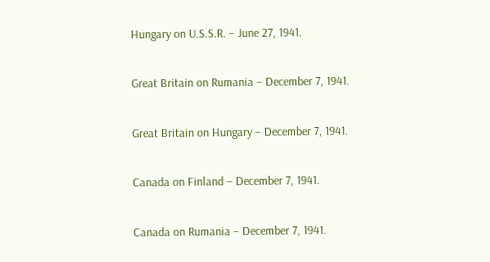Hungary on U.S.S.R. – June 27, 1941.

Great Britain on Rumania – December 7, 1941.

Great Britain on Hungary – December 7, 1941.

Canada on Finland – December 7, 1941.

Canada on Rumania – December 7, 1941.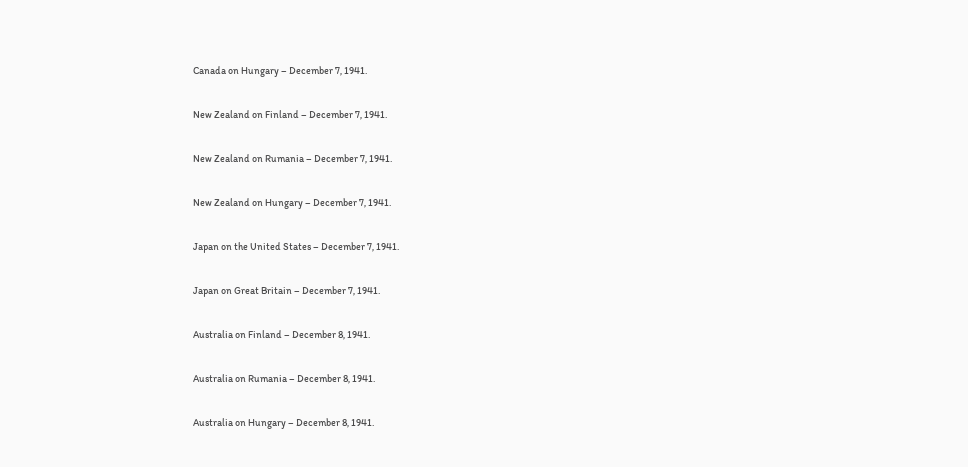Canada on Hungary – December 7, 1941.

New Zealand on Finland – December 7, 1941.

New Zealand on Rumania – December 7, 1941.

New Zealand on Hungary – December 7, 1941.

Japan on the United States – December 7, 1941.

Japan on Great Britain – December 7, 1941.

Australia on Finland – December 8, 1941.

Australia on Rumania – December 8, 1941.

Australia on Hungary – December 8, 1941.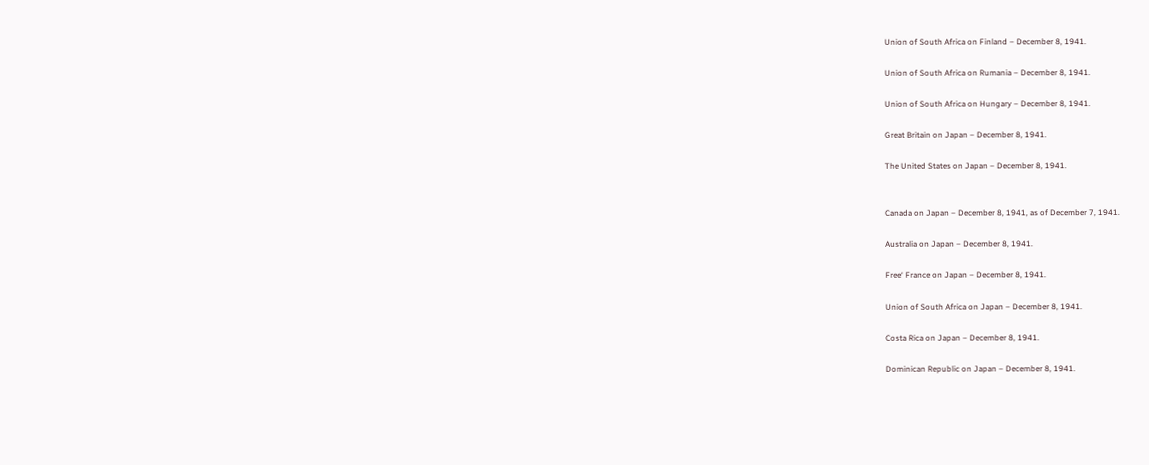Union of South Africa on Finland – December 8, 1941.

Union of South Africa on Rumania – December 8, 1941.

Union of South Africa on Hungary – December 8, 1941.

Great Britain on Japan – December 8, 1941.

The United States on Japan – December 8, 1941.


Canada on Japan – December 8, 1941, as of December 7, 1941.

Australia on Japan – December 8, 1941.

Free‘ France on Japan – December 8, 1941.

Union of South Africa on Japan – December 8, 1941.

Costa Rica on Japan – December 8, 1941.

Dominican Republic on Japan – December 8, 1941.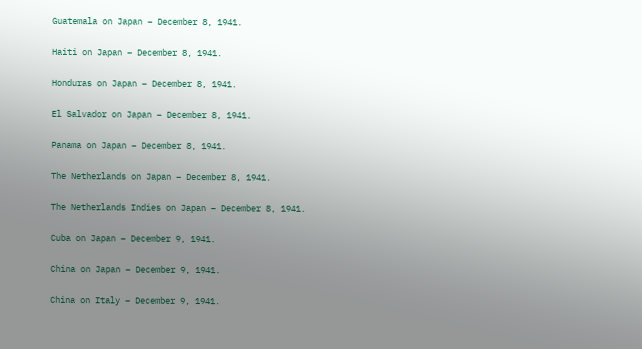Guatemala on Japan – December 8, 1941.

Haiti on Japan – December 8, 1941.

Honduras on Japan – December 8, 1941.

El Salvador on Japan – December 8, 1941.

Panama on Japan – December 8, 1941.

The Netherlands on Japan – December 8, 1941.

The Netherlands Indies on Japan – December 8, 1941.

Cuba on Japan – December 9, 1941.

China on Japan – December 9, 1941.

China on Italy – December 9, 1941.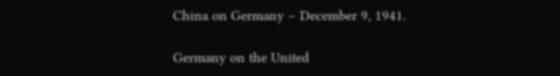China on Germany – December 9, 1941.

Germany on the United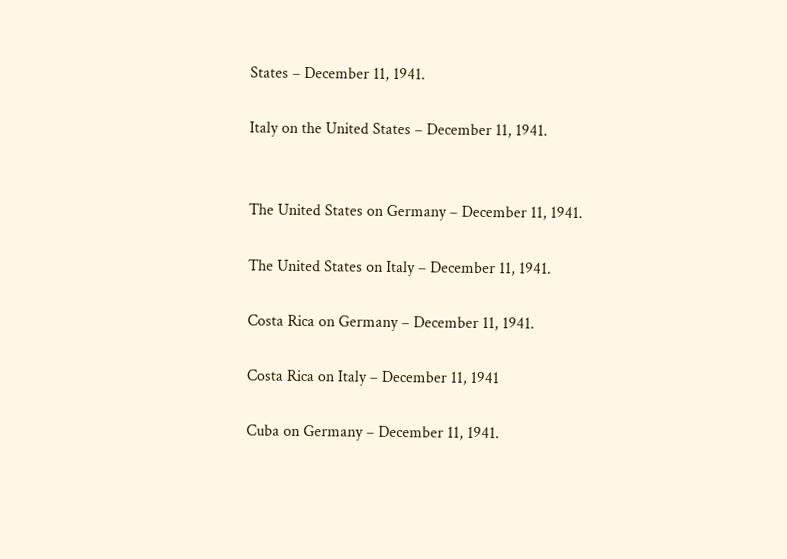States – December 11, 1941.

Italy on the United States – December 11, 1941.


The United States on Germany – December 11, 1941.

The United States on Italy – December 11, 1941.

Costa Rica on Germany – December 11, 1941.

Costa Rica on Italy – December 11, 1941

Cuba on Germany – December 11, 1941.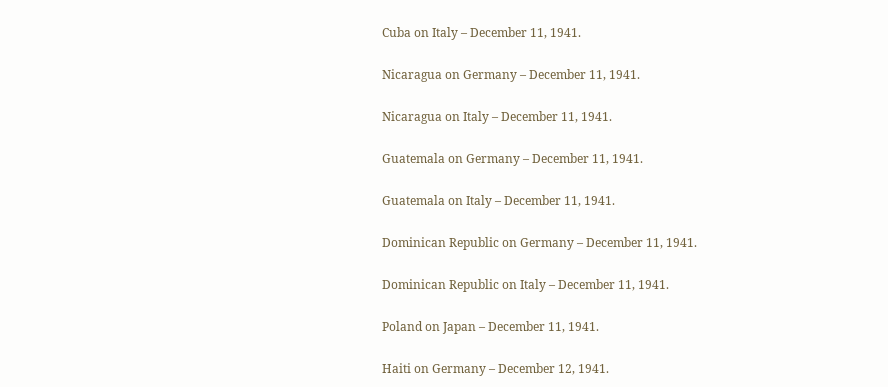Cuba on Italy – December 11, 1941.

Nicaragua on Germany – December 11, 1941.

Nicaragua on Italy – December 11, 1941.

Guatemala on Germany – December 11, 1941.

Guatemala on Italy – December 11, 1941.

Dominican Republic on Germany – December 11, 1941.

Dominican Republic on Italy – December 11, 1941.

Poland on Japan – December 11, 1941.

Haiti on Germany – December 12, 1941.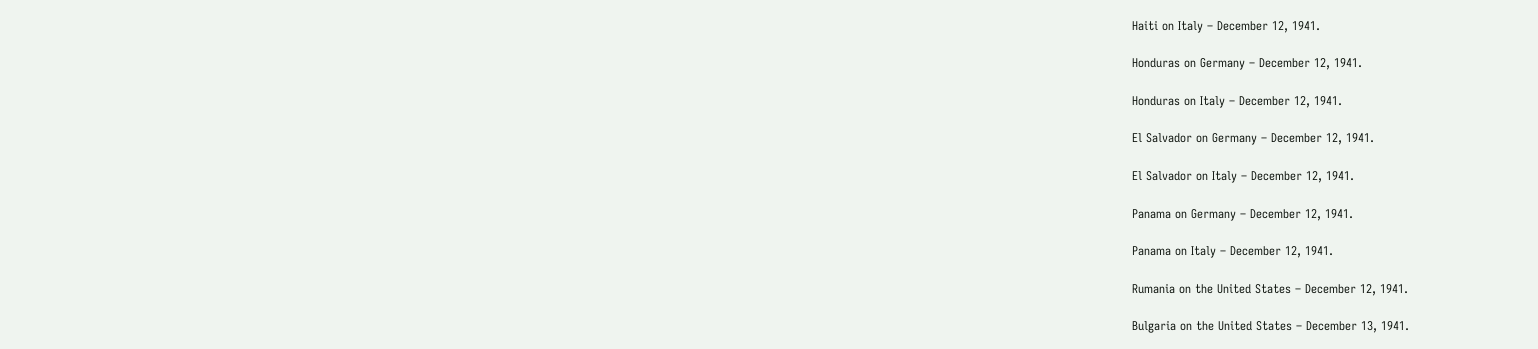Haiti on Italy – December 12, 1941.

Honduras on Germany – December 12, 1941.

Honduras on Italy – December 12, 1941.

El Salvador on Germany – December 12, 1941.

El Salvador on Italy – December 12, 1941.

Panama on Germany – December 12, 1941.

Panama on Italy – December 12, 1941.

Rumania on the United States – December 12, 1941.

Bulgaria on the United States – December 13, 1941.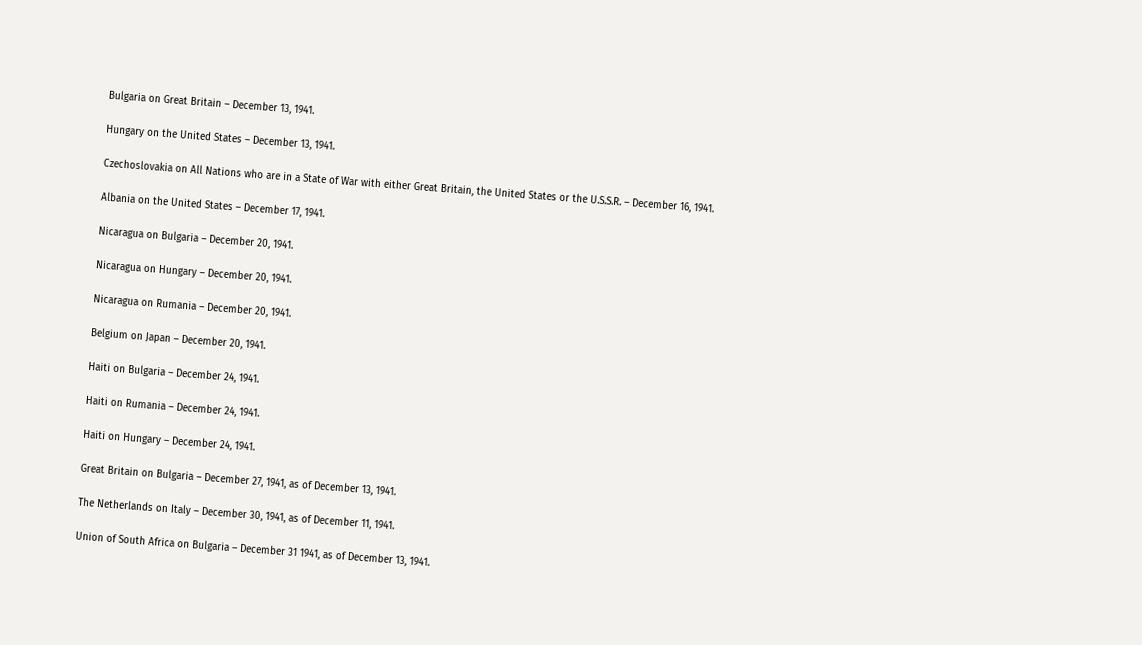Bulgaria on Great Britain – December 13, 1941.

Hungary on the United States – December 13, 1941.

Czechoslovakia on All Nations who are in a State of War with either Great Britain, the United States or the U.S.S.R. – December 16, 1941.

Albania on the United States – December 17, 1941.

Nicaragua on Bulgaria – December 20, 1941.

Nicaragua on Hungary – December 20, 1941.

Nicaragua on Rumania – December 20, 1941.

Belgium on Japan – December 20, 1941.

Haiti on Bulgaria – December 24, 1941.

Haiti on Rumania – December 24, 1941.

Haiti on Hungary – December 24, 1941.

Great Britain on Bulgaria – December 27, 1941, as of December 13, 1941.

The Netherlands on Italy – December 30, 1941, as of December 11, 1941.

Union of South Africa on Bulgaria – December 31 1941, as of December 13, 1941.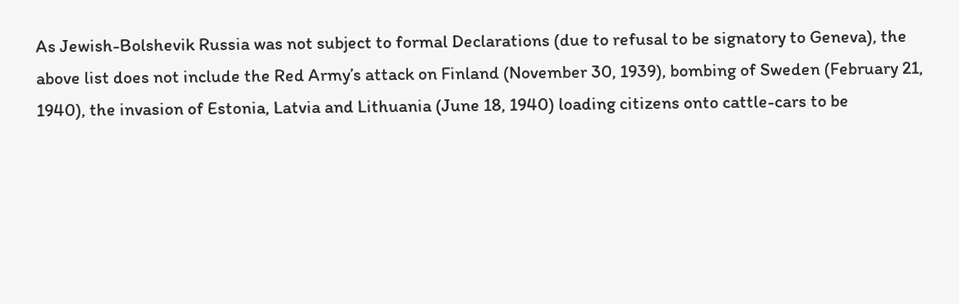As Jewish-Bolshevik Russia was not subject to formal Declarations (due to refusal to be signatory to Geneva), the above list does not include the Red Army’s attack on Finland (November 30, 1939), bombing of Sweden (February 21, 1940), the invasion of Estonia, Latvia and Lithuania (June 18, 1940) loading citizens onto cattle-cars to be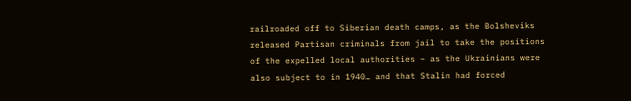railroaded off to Siberian death camps, as the Bolsheviks released Partisan criminals from jail to take the positions of the expelled local authorities – as the Ukrainians were also subject to in 1940… and that Stalin had forced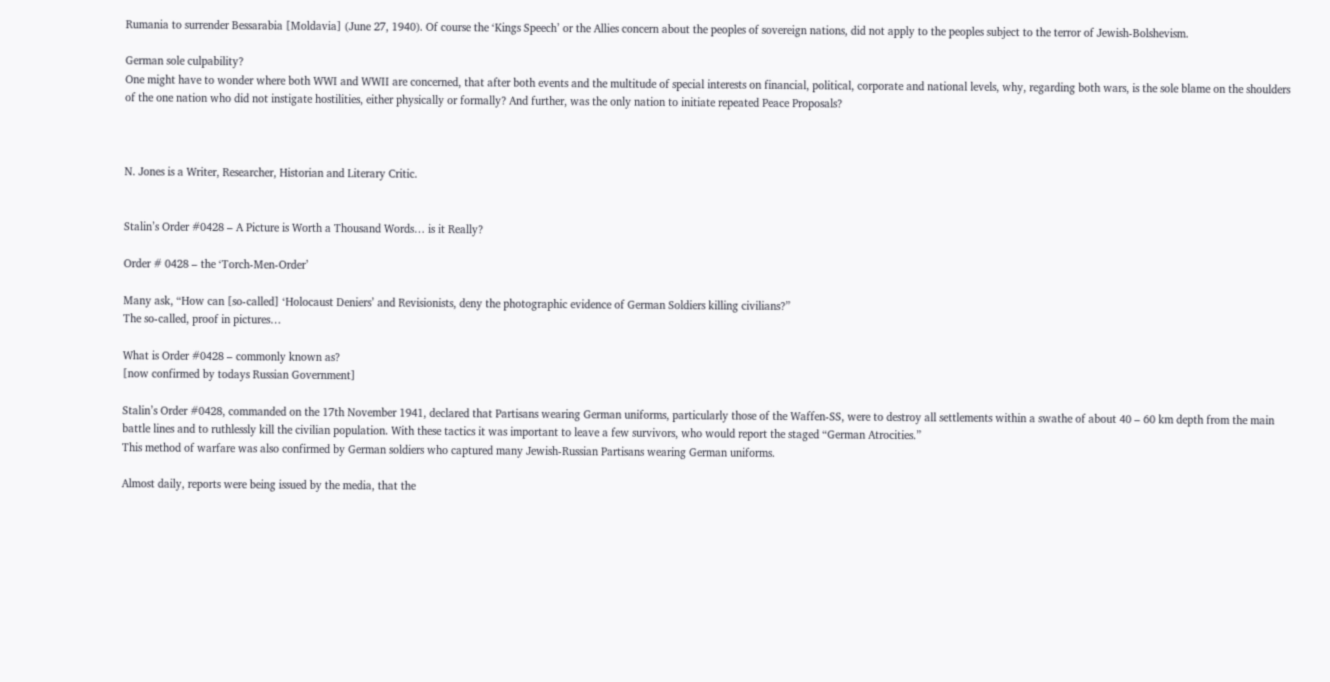Rumania to surrender Bessarabia [Moldavia] (June 27, 1940). Of course the ‘Kings Speech’ or the Allies concern about the peoples of sovereign nations, did not apply to the peoples subject to the terror of Jewish-Bolshevism.

German sole culpability?
One might have to wonder where both WWI and WWII are concerned, that after both events and the multitude of special interests on financial, political, corporate and national levels, why, regarding both wars, is the sole blame on the shoulders of the one nation who did not instigate hostilities, either physically or formally? And further, was the only nation to initiate repeated Peace Proposals?



N. Jones is a Writer, Researcher, Historian and Literary Critic.


Stalin’s Order #0428 – A Picture is Worth a Thousand Words… is it Really?

Order # 0428 – the ‘Torch-Men-Order’

Many ask, “How can [so-called] ‘Holocaust Deniers’ and Revisionists, deny the photographic evidence of German Soldiers killing civilians?”
The so-called, proof in pictures…

What is Order #0428 – commonly known as?
[now confirmed by todays Russian Government]

Stalin’s Order #0428, commanded on the 17th November 1941, declared that Partisans wearing German uniforms, particularly those of the Waffen-SS, were to destroy all settlements within a swathe of about 40 – 60 km depth from the main battle lines and to ruthlessly kill the civilian population. With these tactics it was important to leave a few survivors, who would report the staged “German Atrocities.”
This method of warfare was also confirmed by German soldiers who captured many Jewish-Russian Partisans wearing German uniforms.

Almost daily, reports were being issued by the media, that the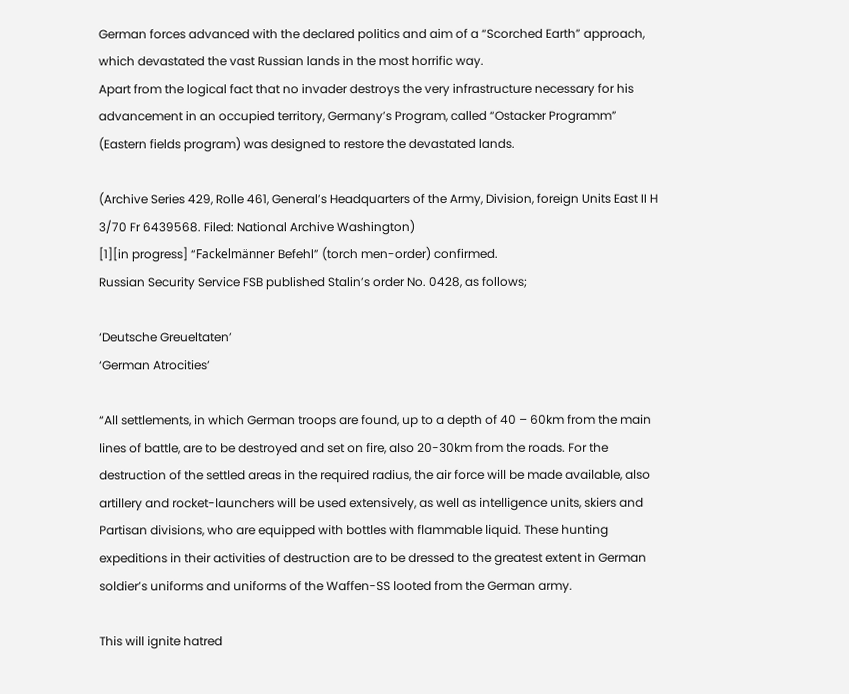German forces advanced with the declared politics and aim of a “Scorched Earth” approach, which devastated the vast Russian lands in the most horrific way.
Apart from the logical fact that no invader destroys the very infrastructure necessary for his advancement in an occupied territory, Germany’s Program, called “Ostacker Programm” (Eastern fields program) was designed to restore the devastated lands.

(Archive Series 429, Rolle 461, General’s Headquarters of the Army, Division, foreign Units East II H 3/70 Fr 6439568. Filed: National Archive Washington)
[1][in progress] “Fackelmänner Befehl” (torch men-order) confirmed.
Russian Security Service FSB published Stalin’s order No. 0428, as follows;

‘Deutsche Greueltaten’
‘German Atrocities’

“All settlements, in which German troops are found, up to a depth of 40 – 60km from the main lines of battle, are to be destroyed and set on fire, also 20-30km from the roads. For the destruction of the settled areas in the required radius, the air force will be made available, also artillery and rocket-launchers will be used extensively, as well as intelligence units, skiers and Partisan divisions, who are equipped with bottles with flammable liquid. These hunting expeditions in their activities of destruction are to be dressed to the greatest extent in German soldier’s uniforms and uniforms of the Waffen-SS looted from the German army.

This will ignite hatred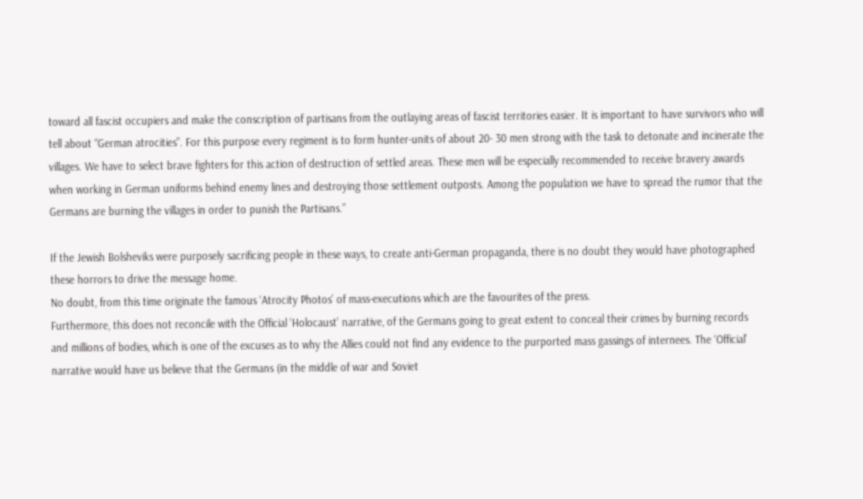toward all fascist occupiers and make the conscription of partisans from the outlaying areas of fascist territories easier. It is important to have survivors who will tell about “German atrocities”. For this purpose every regiment is to form hunter-units of about 20- 30 men strong with the task to detonate and incinerate the villages. We have to select brave fighters for this action of destruction of settled areas. These men will be especially recommended to receive bravery awards when working in German uniforms behind enemy lines and destroying those settlement outposts. Among the population we have to spread the rumor that the Germans are burning the villages in order to punish the Partisans.”

If the Jewish Bolsheviks were purposely sacrificing people in these ways, to create anti-German propaganda, there is no doubt they would have photographed these horrors to drive the message home.
No doubt, from this time originate the famous ‘Atrocity Photos’ of mass-executions which are the favourites of the press.
Furthermore, this does not reconcile with the Official ‘Holocaust’ narrative, of the Germans going to great extent to conceal their crimes by burning records and millions of bodies, which is one of the excuses as to why the Allies could not find any evidence to the purported mass gassings of internees. The ‘Official’ narrative would have us believe that the Germans (in the middle of war and Soviet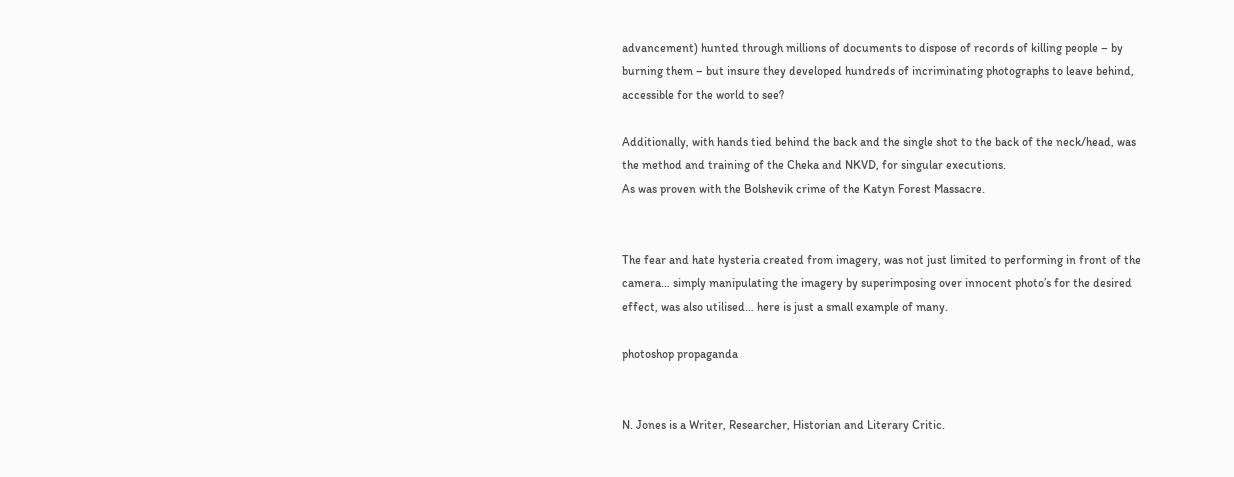advancement) hunted through millions of documents to dispose of records of killing people – by burning them – but insure they developed hundreds of incriminating photographs to leave behind, accessible for the world to see?

Additionally, with hands tied behind the back and the single shot to the back of the neck/head, was the method and training of the Cheka and NKVD, for singular executions.
As was proven with the Bolshevik crime of the Katyn Forest Massacre.


The fear and hate hysteria created from imagery, was not just limited to performing in front of the camera… simply manipulating the imagery by superimposing over innocent photo’s for the desired effect, was also utilised… here is just a small example of many.

photoshop propaganda


N. Jones is a Writer, Researcher, Historian and Literary Critic.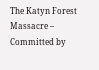The Katyn Forest Massacre – Committed by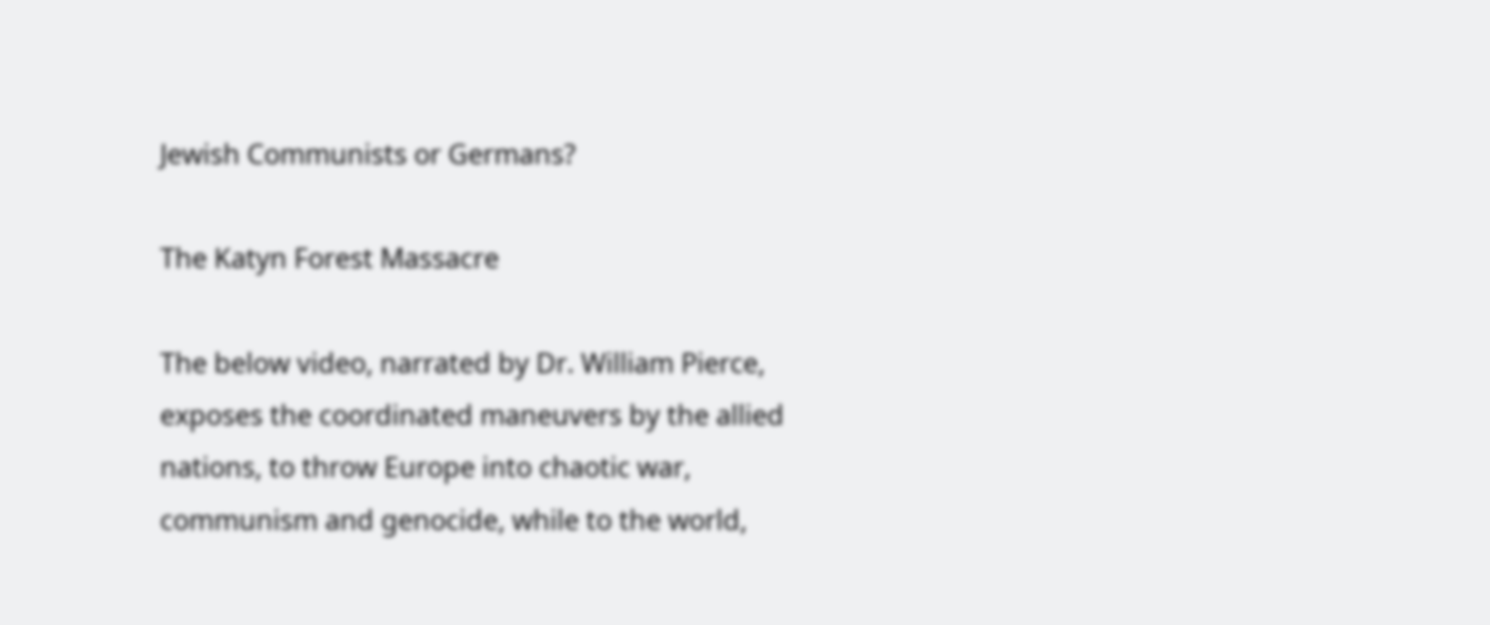Jewish Communists or Germans?

The Katyn Forest Massacre

The below video, narrated by Dr. William Pierce, exposes the coordinated maneuvers by the allied nations, to throw Europe into chaotic war, communism and genocide, while to the world,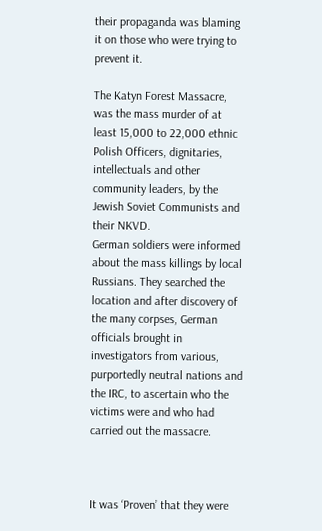their propaganda was blaming it on those who were trying to prevent it.

The Katyn Forest Massacre, was the mass murder of at least 15,000 to 22,000 ethnic Polish Officers, dignitaries, intellectuals and other community leaders, by the Jewish Soviet Communists and their NKVD.
German soldiers were informed about the mass killings by local Russians. They searched the location and after discovery of the many corpses, German officials brought in investigators from various, purportedly neutral nations and the IRC, to ascertain who the victims were and who had carried out the massacre.



It was ‘Proven’ that they were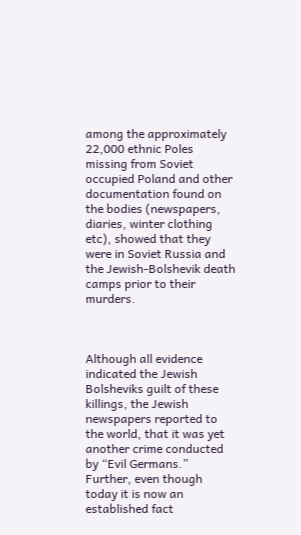among the approximately 22,000 ethnic Poles missing from Soviet occupied Poland and other documentation found on the bodies (newspapers, diaries, winter clothing etc), showed that they were in Soviet Russia and the Jewish-Bolshevik death camps prior to their murders.



Although all evidence indicated the Jewish Bolsheviks guilt of these killings, the Jewish newspapers reported to the world, that it was yet another crime conducted by “Evil Germans.”
Further, even though today it is now an established fact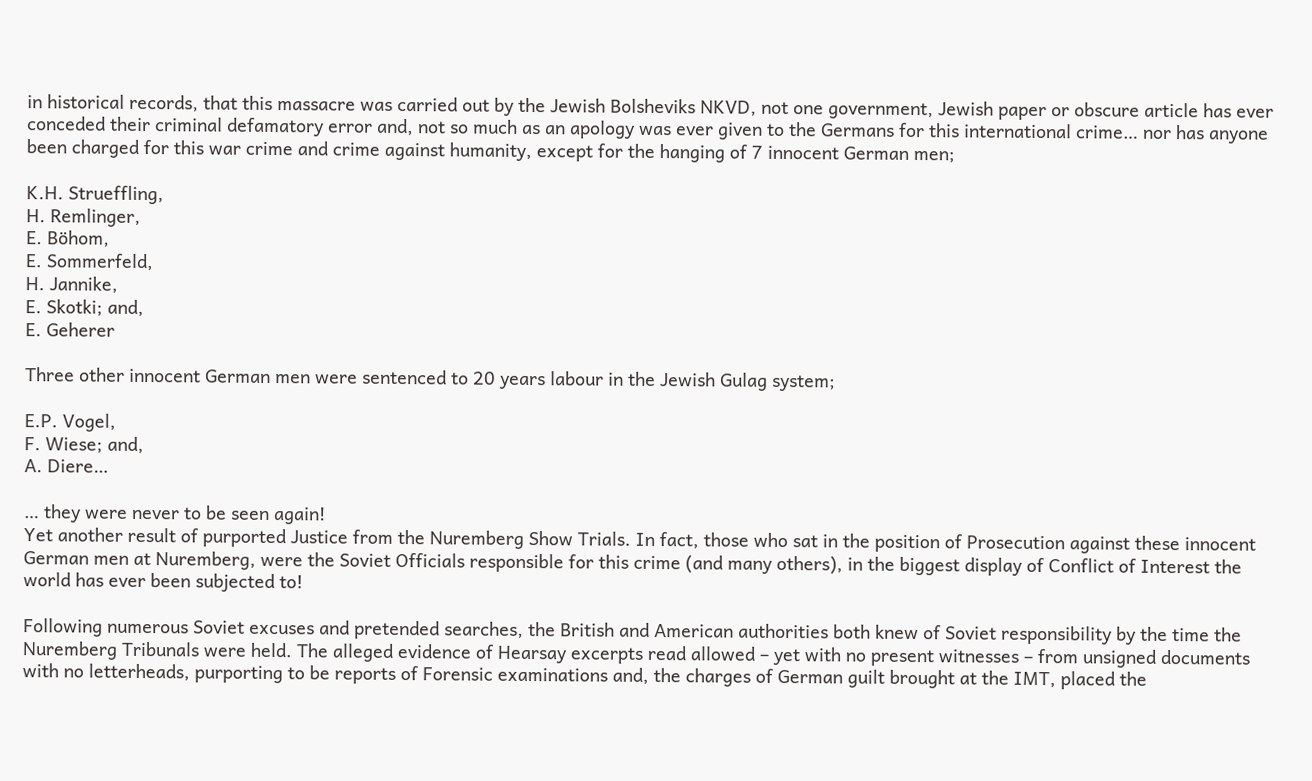in historical records, that this massacre was carried out by the Jewish Bolsheviks NKVD, not one government, Jewish paper or obscure article has ever conceded their criminal defamatory error and, not so much as an apology was ever given to the Germans for this international crime… nor has anyone been charged for this war crime and crime against humanity, except for the hanging of 7 innocent German men;

K.H. Strueffling,
H. Remlinger,
E. Böhom,
E. Sommerfeld,
H. Jannike,
E. Skotki; and,
E. Geherer

Three other innocent German men were sentenced to 20 years labour in the Jewish Gulag system;

E.P. Vogel,
F. Wiese; and,
A. Diere…

… they were never to be seen again!
Yet another result of purported Justice from the Nuremberg Show Trials. In fact, those who sat in the position of Prosecution against these innocent German men at Nuremberg, were the Soviet Officials responsible for this crime (and many others), in the biggest display of Conflict of Interest the world has ever been subjected to!

Following numerous Soviet excuses and pretended searches, the British and American authorities both knew of Soviet responsibility by the time the Nuremberg Tribunals were held. The alleged evidence of Hearsay excerpts read allowed – yet with no present witnesses – from unsigned documents with no letterheads, purporting to be reports of Forensic examinations and, the charges of German guilt brought at the IMT, placed the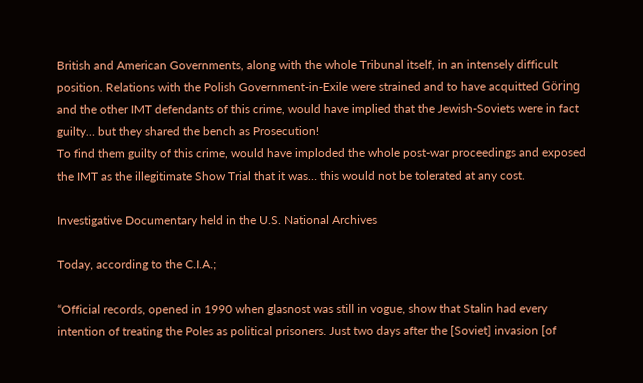British and American Governments, along with the whole Tribunal itself, in an intensely difficult position. Relations with the Polish Government-in-Exile were strained and to have acquitted Göring and the other IMT defendants of this crime, would have implied that the Jewish-Soviets were in fact guilty… but they shared the bench as Prosecution!
To find them guilty of this crime, would have imploded the whole post-war proceedings and exposed the IMT as the illegitimate Show Trial that it was… this would not be tolerated at any cost.

Investigative Documentary held in the U.S. National Archives

Today, according to the C.I.A.;

“Official records, opened in 1990 when glasnost was still in vogue, show that Stalin had every intention of treating the Poles as political prisoners. Just two days after the [Soviet] invasion [of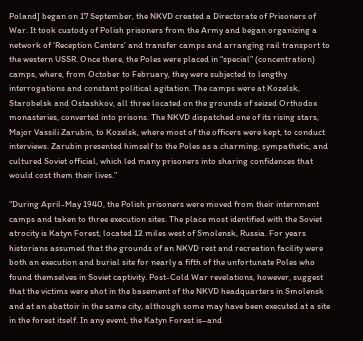Poland] began on 17 September, the NKVD created a Directorate of Prisoners of War. It took custody of Polish prisoners from the Army and began organizing a network of ‘Reception Centers’ and transfer camps and arranging rail transport to the western USSR. Once there, the Poles were placed in “special” (concentration) camps, where, from October to February, they were subjected to lengthy interrogations and constant political agitation. The camps were at Kozelsk, Starobelsk and Ostashkov, all three located on the grounds of seized Orthodox monasteries, converted into prisons. The NKVD dispatched one of its rising stars, Major Vassili Zarubin, to Kozelsk, where most of the officers were kept, to conduct interviews. Zarubin presented himself to the Poles as a charming, sympathetic, and cultured Soviet official, which led many prisoners into sharing confidences that would cost them their lives.”

“During April-May 1940, the Polish prisoners were moved from their internment camps and taken to three execution sites. The place most identified with the Soviet atrocity is Katyn Forest, located 12 miles west of Smolensk, Russia. For years historians assumed that the grounds of an NKVD rest and recreation facility were both an execution and burial site for nearly a fifth of the unfortunate Poles who found themselves in Soviet captivity. Post-Cold War revelations, however, suggest that the victims were shot in the basement of the NKVD headquarters in Smolensk and at an abattoir in the same city, although some may have been executed at a site in the forest itself. In any event, the Katyn Forest is–and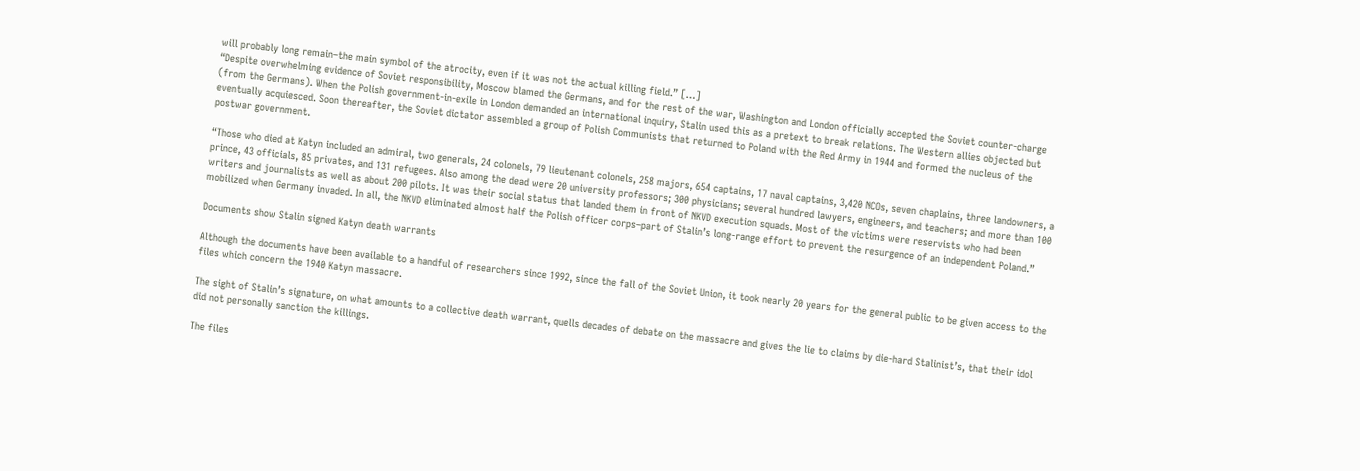will probably long remain–the main symbol of the atrocity, even if it was not the actual killing field.” […]
“Despite overwhelming evidence of Soviet responsibility, Moscow blamed the Germans, and for the rest of the war, Washington and London officially accepted the Soviet counter-charge (from the Germans). When the Polish government-in-exile in London demanded an international inquiry, Stalin used this as a pretext to break relations. The Western allies objected but eventually acquiesced. Soon thereafter, the Soviet dictator assembled a group of Polish Communists that returned to Poland with the Red Army in 1944 and formed the nucleus of the postwar government.

“Those who died at Katyn included an admiral, two generals, 24 colonels, 79 lieutenant colonels, 258 majors, 654 captains, 17 naval captains, 3,420 NCOs, seven chaplains, three landowners, a prince, 43 officials, 85 privates, and 131 refugees. Also among the dead were 20 university professors; 300 physicians; several hundred lawyers, engineers, and teachers; and more than 100 writers and journalists as well as about 200 pilots. It was their social status that landed them in front of NKVD execution squads. Most of the victims were reservists who had been mobilized when Germany invaded. In all, the NKVD eliminated almost half the Polish officer corps–part of Stalin’s long-range effort to prevent the resurgence of an independent Poland.”

Documents show Stalin signed Katyn death warrants

Although the documents have been available to a handful of researchers since 1992, since the fall of the Soviet Union, it took nearly 20 years for the general public to be given access to the files which concern the 1940 Katyn massacre.

The sight of Stalin’s signature, on what amounts to a collective death warrant, quells decades of debate on the massacre and gives the lie to claims by die-hard Stalinist’s, that their idol did not personally sanction the killings.

The files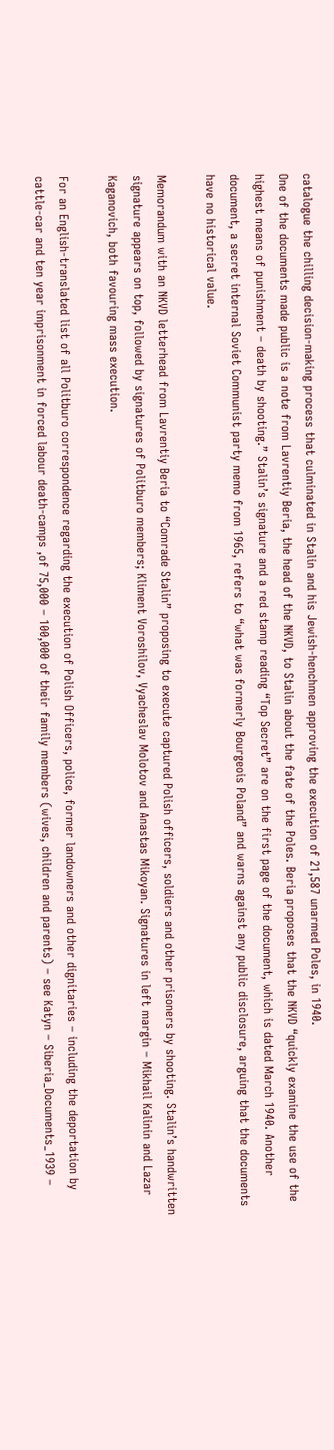catalogue the chilling decision-making process that culminated in Stalin and his Jewish-henchmen approving the execution of 21,587 unarmed Poles, in 1940.
One of the documents made public is a note from Lavrentiy Beria, the head of the NKVD, to Stalin about the fate of the Poles. Beria proposes that the NKVD “quickly examine the use of the highest means of punishment – death by shooting.” Stalin’s signature and a red stamp reading “Top Secret” are on the first page of the document, which is dated March 1940. Another document, a secret internal Soviet Communist party memo from 1965, refers to “what was formerly Bourgeois Poland” and warns against any public disclosure, arguing that the documents have no historical value.

Memorandum with an NKVD letterhead from Lavrentiy Beria to “Comrade Stalin” proposing to execute captured Polish officers, soldiers and other prisoners by shooting. Stalin’s handwritten signature appears on top, followed by signatures of Politburo members; Kliment Voroshilov, Vyacheslav Molotov and Anastas Mikoyan. Signatures in left margin – Mikhail Kalinin and Lazar Kaganovich, both favouring mass execution.

For an English-translated list of all Politburo correspondence regarding the execution of Polish Officers, police, former landowners and other dignitaries – including the deportation by cattle-car and ten year imprisonment in forced labour death-camps ,of 75,000 – 100,000 of their family members (wives, children and parents) – see Katyn – Siberia_Documents_1939 –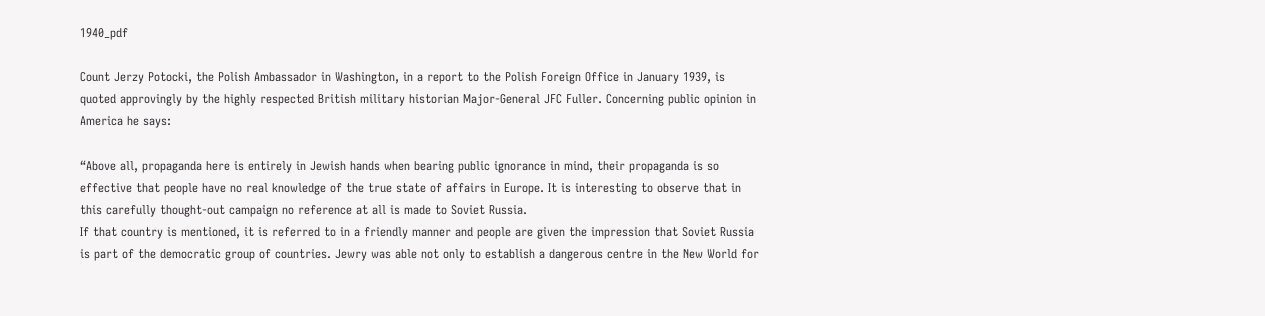1940_pdf

Count Jerzy Potocki, the Polish Ambassador in Washington, in a report to the Polish Foreign Office in January 1939, is quoted approvingly by the highly respected British military historian Major-General JFC Fuller. Concerning public opinion in America he says:

“Above all, propaganda here is entirely in Jewish hands when bearing public ignorance in mind, their propaganda is so effective that people have no real knowledge of the true state of affairs in Europe. It is interesting to observe that in this carefully thought-out campaign no reference at all is made to Soviet Russia.
If that country is mentioned, it is referred to in a friendly manner and people are given the impression that Soviet Russia is part of the democratic group of countries. Jewry was able not only to establish a dangerous centre in the New World for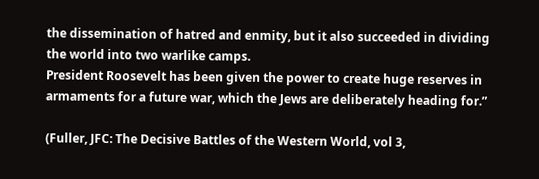the dissemination of hatred and enmity, but it also succeeded in dividing the world into two warlike camps.
President Roosevelt has been given the power to create huge reserves in armaments for a future war, which the Jews are deliberately heading for.”

(Fuller, JFC: The Decisive Battles of the Western World, vol 3,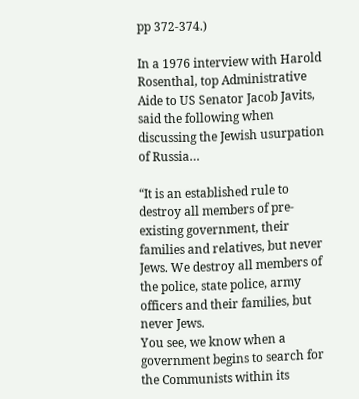pp 372-374.)

In a 1976 interview with Harold Rosenthal, top Administrative Aide to US Senator Jacob Javits, said the following when discussing the Jewish usurpation of Russia…

“It is an established rule to destroy all members of pre-existing government, their families and relatives, but never Jews. We destroy all members of the police, state police, army officers and their families, but never Jews.
You see, we know when a government begins to search for the Communists within its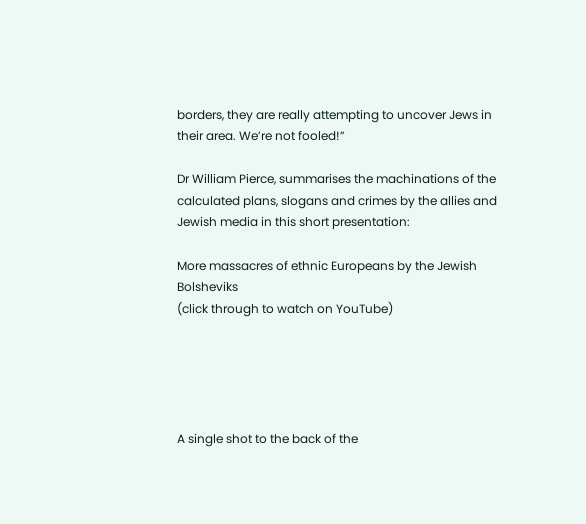borders, they are really attempting to uncover Jews in their area. We’re not fooled!”

Dr William Pierce, summarises the machinations of the calculated plans, slogans and crimes by the allies and Jewish media in this short presentation:

More massacres of ethnic Europeans by the Jewish Bolsheviks
(click through to watch on YouTube)





A single shot to the back of the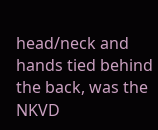head/neck and hands tied behind the back, was the NKVD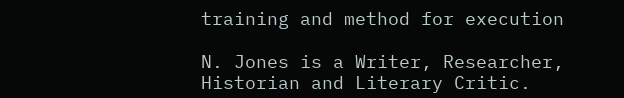training and method for execution

N. Jones is a Writer, Researcher, Historian and Literary Critic.